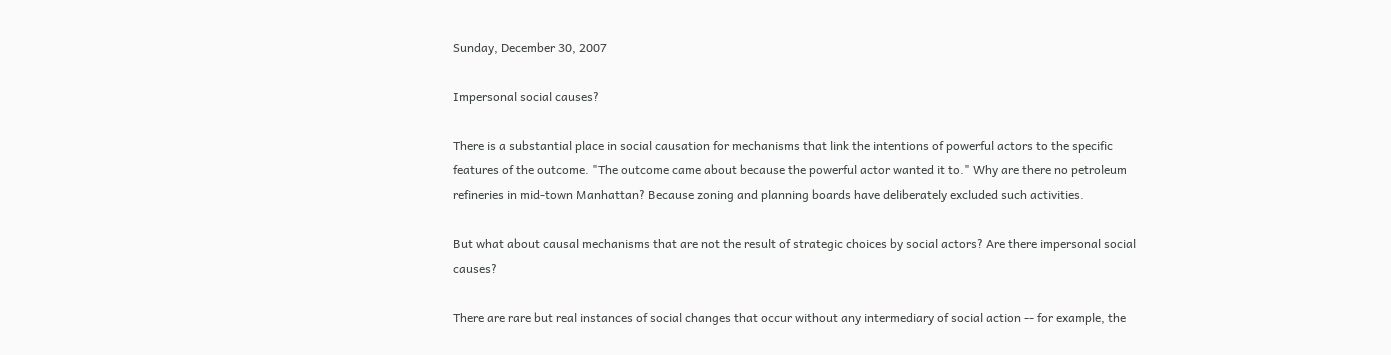Sunday, December 30, 2007

Impersonal social causes?

There is a substantial place in social causation for mechanisms that link the intentions of powerful actors to the specific features of the outcome. "The outcome came about because the powerful actor wanted it to." Why are there no petroleum refineries in mid-town Manhattan? Because zoning and planning boards have deliberately excluded such activities.

But what about causal mechanisms that are not the result of strategic choices by social actors? Are there impersonal social causes?

There are rare but real instances of social changes that occur without any intermediary of social action -- for example, the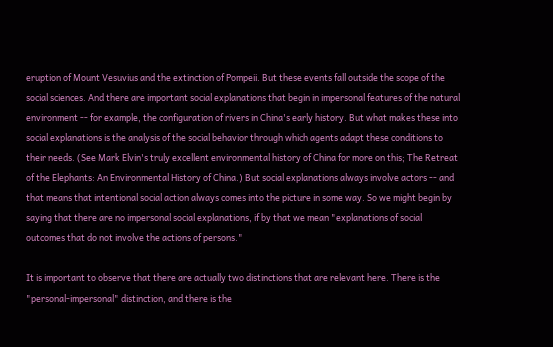eruption of Mount Vesuvius and the extinction of Pompeii. But these events fall outside the scope of the social sciences. And there are important social explanations that begin in impersonal features of the natural environment -- for example, the configuration of rivers in China's early history. But what makes these into social explanations is the analysis of the social behavior through which agents adapt these conditions to their needs. (See Mark Elvin's truly excellent environmental history of China for more on this; The Retreat of the Elephants: An Environmental History of China.) But social explanations always involve actors -- and that means that intentional social action always comes into the picture in some way. So we might begin by saying that there are no impersonal social explanations, if by that we mean "explanations of social outcomes that do not involve the actions of persons."

It is important to observe that there are actually two distinctions that are relevant here. There is the "personal-impersonal" distinction, and there is the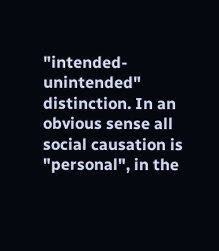"intended-unintended" distinction. In an obvious sense all social causation is "personal", in the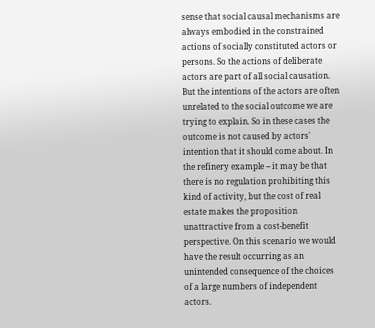sense that social causal mechanisms are always embodied in the constrained actions of socially constituted actors or persons. So the actions of deliberate actors are part of all social causation. But the intentions of the actors are often unrelated to the social outcome we are trying to explain. So in these cases the outcome is not caused by actors' intention that it should come about. In the refinery example -- it may be that there is no regulation prohibiting this kind of activity, but the cost of real estate makes the proposition unattractive from a cost-benefit perspective. On this scenario we would have the result occurring as an unintended consequence of the choices of a large numbers of independent actors.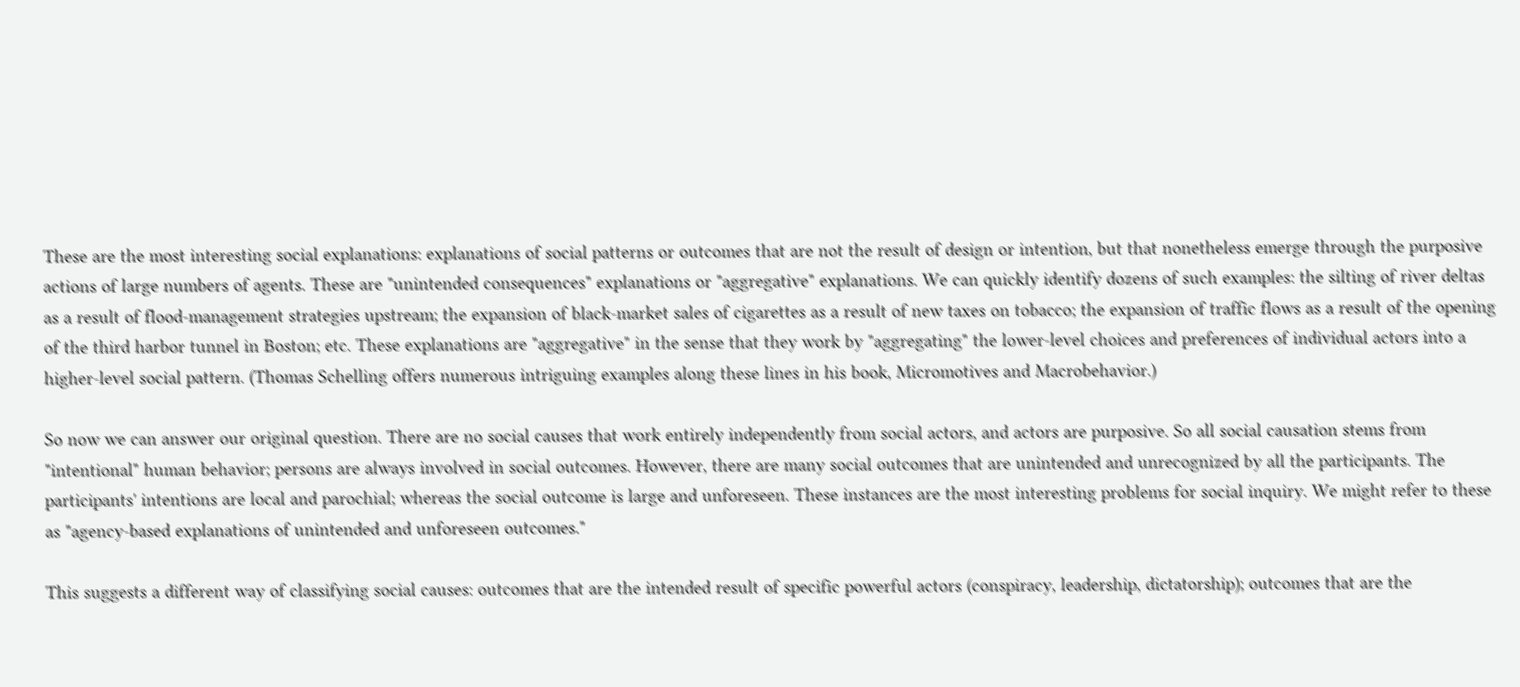These are the most interesting social explanations: explanations of social patterns or outcomes that are not the result of design or intention, but that nonetheless emerge through the purposive actions of large numbers of agents. These are "unintended consequences" explanations or "aggregative" explanations. We can quickly identify dozens of such examples: the silting of river deltas as a result of flood-management strategies upstream; the expansion of black-market sales of cigarettes as a result of new taxes on tobacco; the expansion of traffic flows as a result of the opening of the third harbor tunnel in Boston; etc. These explanations are "aggregative" in the sense that they work by "aggregating" the lower-level choices and preferences of individual actors into a higher-level social pattern. (Thomas Schelling offers numerous intriguing examples along these lines in his book, Micromotives and Macrobehavior.)

So now we can answer our original question. There are no social causes that work entirely independently from social actors, and actors are purposive. So all social causation stems from "intentional" human behavior; persons are always involved in social outcomes. However, there are many social outcomes that are unintended and unrecognized by all the participants. The participants' intentions are local and parochial; whereas the social outcome is large and unforeseen. These instances are the most interesting problems for social inquiry. We might refer to these as "agency-based explanations of unintended and unforeseen outcomes."

This suggests a different way of classifying social causes: outcomes that are the intended result of specific powerful actors (conspiracy, leadership, dictatorship); outcomes that are the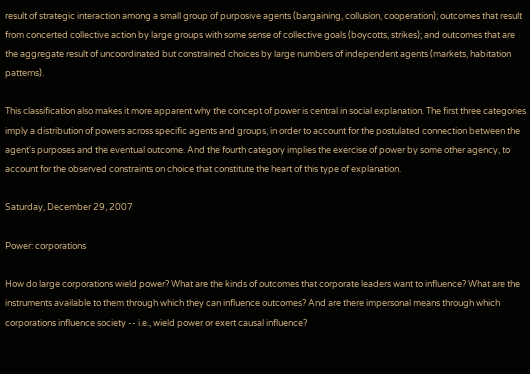result of strategic interaction among a small group of purposive agents (bargaining, collusion, cooperation); outcomes that result from concerted collective action by large groups with some sense of collective goals (boycotts, strikes); and outcomes that are the aggregate result of uncoordinated but constrained choices by large numbers of independent agents (markets, habitation patterns).

This classification also makes it more apparent why the concept of power is central in social explanation. The first three categories imply a distribution of powers across specific agents and groups, in order to account for the postulated connection between the agent's purposes and the eventual outcome. And the fourth category implies the exercise of power by some other agency, to account for the observed constraints on choice that constitute the heart of this type of explanation.

Saturday, December 29, 2007

Power: corporations

How do large corporations wield power? What are the kinds of outcomes that corporate leaders want to influence? What are the instruments available to them through which they can influence outcomes? And are there impersonal means through which corporations influence society -- i.e., wield power or exert causal influence?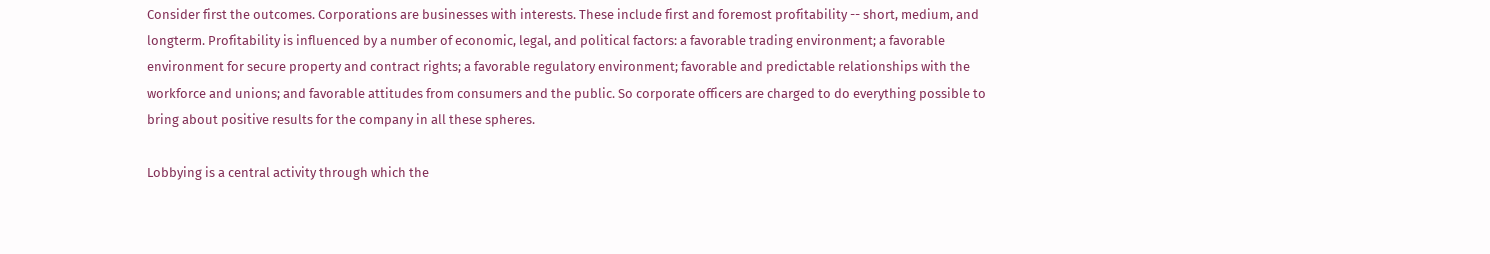Consider first the outcomes. Corporations are businesses with interests. These include first and foremost profitability -- short, medium, and longterm. Profitability is influenced by a number of economic, legal, and political factors: a favorable trading environment; a favorable environment for secure property and contract rights; a favorable regulatory environment; favorable and predictable relationships with the workforce and unions; and favorable attitudes from consumers and the public. So corporate officers are charged to do everything possible to bring about positive results for the company in all these spheres.

Lobbying is a central activity through which the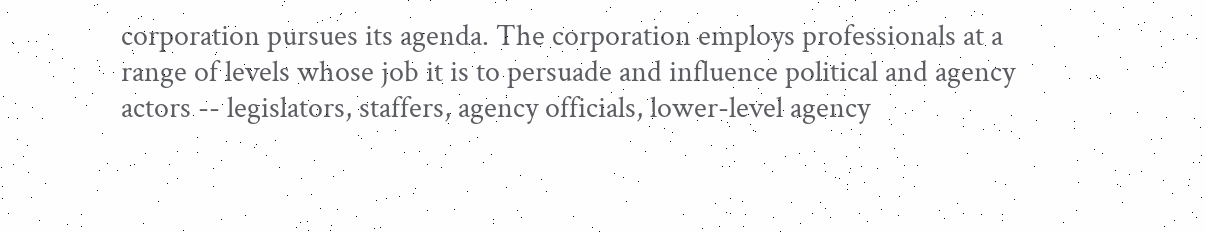corporation pursues its agenda. The corporation employs professionals at a range of levels whose job it is to persuade and influence political and agency actors -- legislators, staffers, agency officials, lower-level agency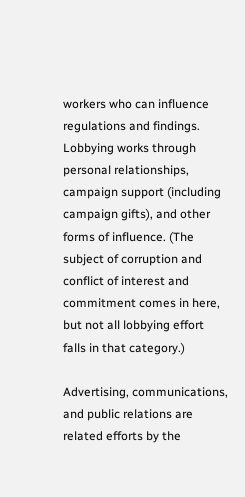workers who can influence regulations and findings. Lobbying works through personal relationships, campaign support (including campaign gifts), and other forms of influence. (The subject of corruption and conflict of interest and commitment comes in here, but not all lobbying effort
falls in that category.)

Advertising, communications, and public relations are related efforts by the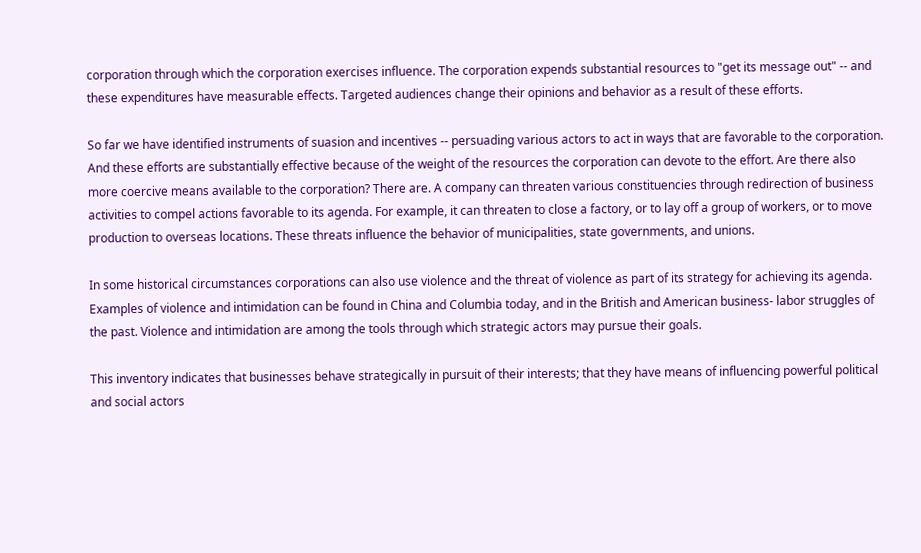corporation through which the corporation exercises influence. The corporation expends substantial resources to "get its message out" -- and these expenditures have measurable effects. Targeted audiences change their opinions and behavior as a result of these efforts.

So far we have identified instruments of suasion and incentives -- persuading various actors to act in ways that are favorable to the corporation. And these efforts are substantially effective because of the weight of the resources the corporation can devote to the effort. Are there also more coercive means available to the corporation? There are. A company can threaten various constituencies through redirection of business activities to compel actions favorable to its agenda. For example, it can threaten to close a factory, or to lay off a group of workers, or to move production to overseas locations. These threats influence the behavior of municipalities, state governments, and unions.

In some historical circumstances corporations can also use violence and the threat of violence as part of its strategy for achieving its agenda. Examples of violence and intimidation can be found in China and Columbia today, and in the British and American business- labor struggles of the past. Violence and intimidation are among the tools through which strategic actors may pursue their goals.

This inventory indicates that businesses behave strategically in pursuit of their interests; that they have means of influencing powerful political and social actors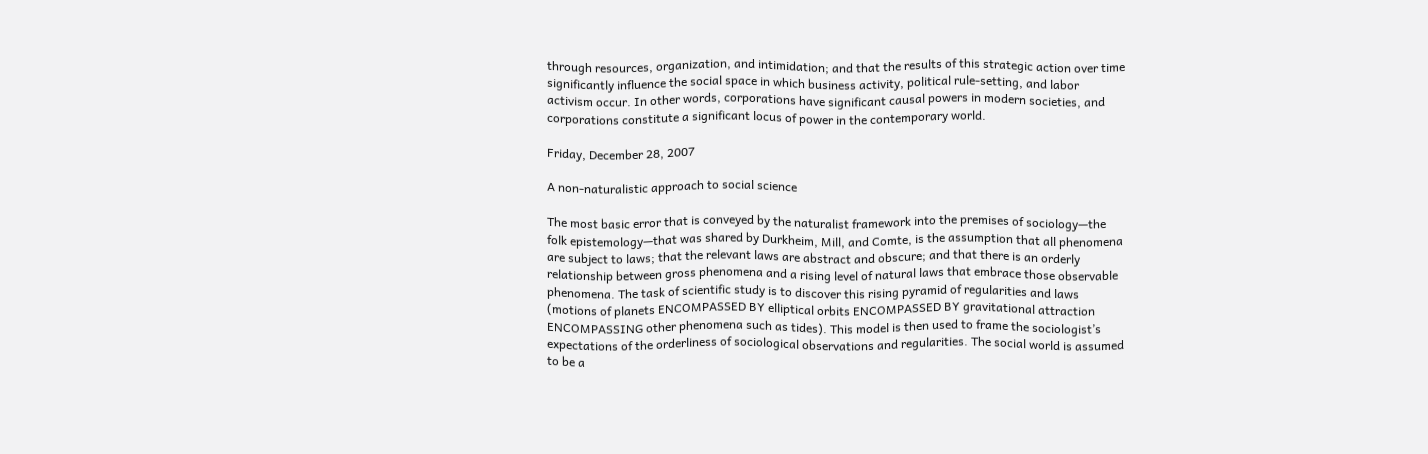through resources, organization, and intimidation; and that the results of this strategic action over time significantly influence the social space in which business activity, political rule-setting, and labor activism occur. In other words, corporations have significant causal powers in modern societies, and corporations constitute a significant locus of power in the contemporary world.

Friday, December 28, 2007

A non-naturalistic approach to social science

The most basic error that is conveyed by the naturalist framework into the premises of sociology—the folk epistemology—that was shared by Durkheim, Mill, and Comte, is the assumption that all phenomena are subject to laws; that the relevant laws are abstract and obscure; and that there is an orderly relationship between gross phenomena and a rising level of natural laws that embrace those observable phenomena. The task of scientific study is to discover this rising pyramid of regularities and laws (motions of planets ENCOMPASSED BY elliptical orbits ENCOMPASSED BY gravitational attraction ENCOMPASSING other phenomena such as tides). This model is then used to frame the sociologist’s expectations of the orderliness of sociological observations and regularities. The social world is assumed to be a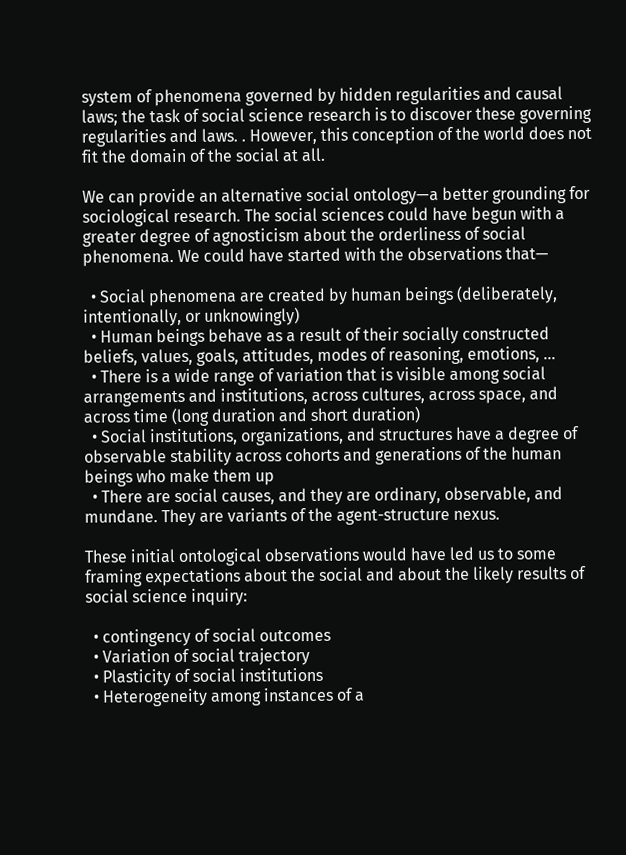system of phenomena governed by hidden regularities and causal laws; the task of social science research is to discover these governing regularities and laws. . However, this conception of the world does not fit the domain of the social at all.

We can provide an alternative social ontology—a better grounding for sociological research. The social sciences could have begun with a greater degree of agnosticism about the orderliness of social phenomena. We could have started with the observations that—

  • Social phenomena are created by human beings (deliberately, intentionally, or unknowingly)
  • Human beings behave as a result of their socially constructed beliefs, values, goals, attitudes, modes of reasoning, emotions, …
  • There is a wide range of variation that is visible among social arrangements and institutions, across cultures, across space, and across time (long duration and short duration)
  • Social institutions, organizations, and structures have a degree of observable stability across cohorts and generations of the human beings who make them up
  • There are social causes, and they are ordinary, observable, and mundane. They are variants of the agent-structure nexus.

These initial ontological observations would have led us to some framing expectations about the social and about the likely results of social science inquiry:

  • contingency of social outcomes
  • Variation of social trajectory
  • Plasticity of social institutions
  • Heterogeneity among instances of a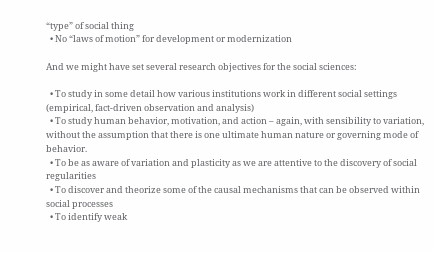“type” of social thing
  • No “laws of motion” for development or modernization

And we might have set several research objectives for the social sciences:

  • To study in some detail how various institutions work in different social settings (empirical, fact-driven observation and analysis)
  • To study human behavior, motivation, and action – again, with sensibility to variation, without the assumption that there is one ultimate human nature or governing mode of behavior.
  • To be as aware of variation and plasticity as we are attentive to the discovery of social regularities
  • To discover and theorize some of the causal mechanisms that can be observed within social processes
  • To identify weak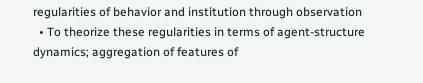regularities of behavior and institution through observation
  • To theorize these regularities in terms of agent-structure dynamics; aggregation of features of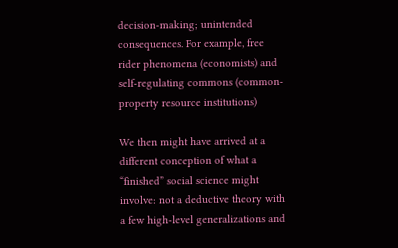decision-making; unintended consequences. For example, free rider phenomena (economists) and self-regulating commons (common-property resource institutions)

We then might have arrived at a different conception of what a “finished” social science might involve: not a deductive theory with a few high-level generalizations and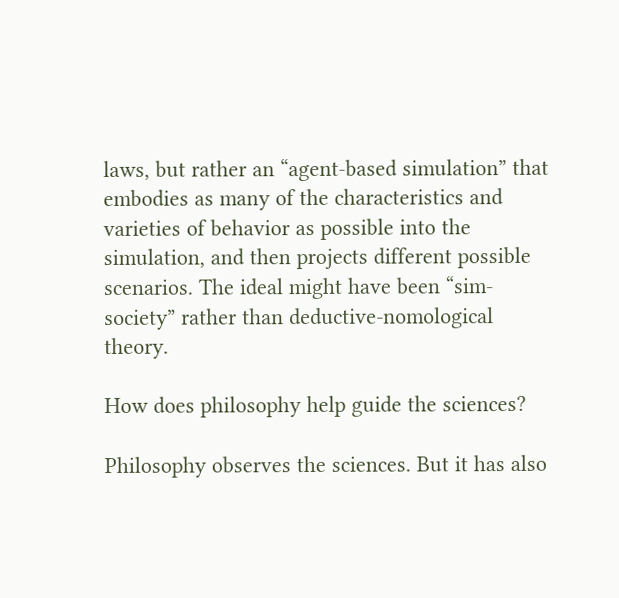laws, but rather an “agent-based simulation” that embodies as many of the characteristics and varieties of behavior as possible into the simulation, and then projects different possible scenarios. The ideal might have been “sim-society” rather than deductive-nomological theory.

How does philosophy help guide the sciences?

Philosophy observes the sciences. But it has also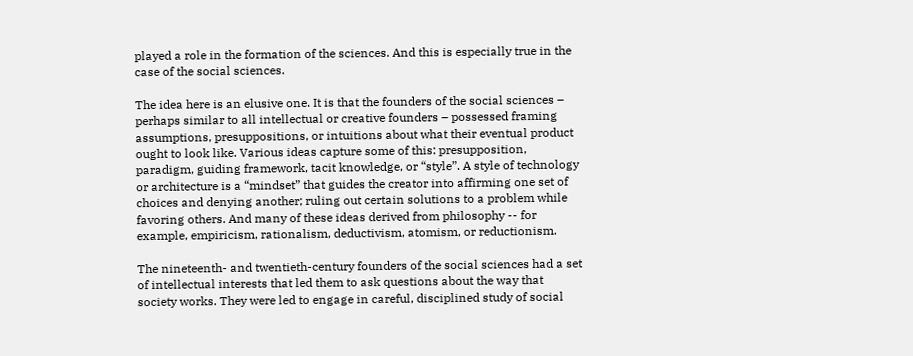played a role in the formation of the sciences. And this is especially true in the case of the social sciences.

The idea here is an elusive one. It is that the founders of the social sciences – perhaps similar to all intellectual or creative founders – possessed framing assumptions, presuppositions, or intuitions about what their eventual product ought to look like. Various ideas capture some of this: presupposition, paradigm, guiding framework, tacit knowledge, or “style”. A style of technology or architecture is a “mindset” that guides the creator into affirming one set of choices and denying another; ruling out certain solutions to a problem while favoring others. And many of these ideas derived from philosophy -- for example, empiricism, rationalism, deductivism, atomism, or reductionism.

The nineteenth- and twentieth-century founders of the social sciences had a set of intellectual interests that led them to ask questions about the way that society works. They were led to engage in careful, disciplined study of social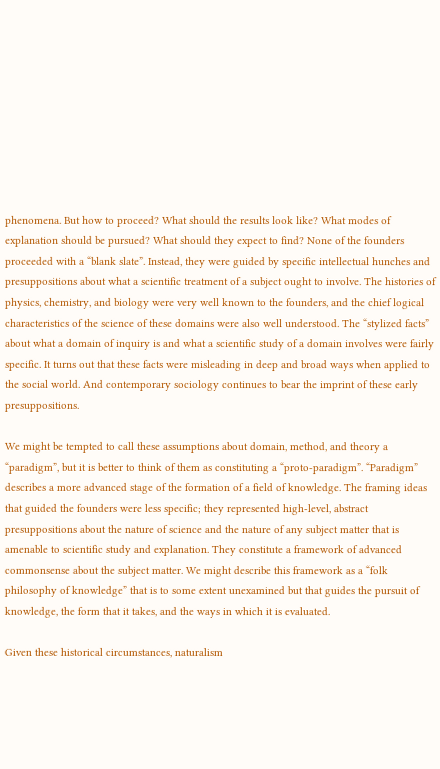phenomena. But how to proceed? What should the results look like? What modes of explanation should be pursued? What should they expect to find? None of the founders proceeded with a “blank slate”. Instead, they were guided by specific intellectual hunches and presuppositions about what a scientific treatment of a subject ought to involve. The histories of physics, chemistry, and biology were very well known to the founders, and the chief logical characteristics of the science of these domains were also well understood. The “stylized facts” about what a domain of inquiry is and what a scientific study of a domain involves were fairly specific. It turns out that these facts were misleading in deep and broad ways when applied to the social world. And contemporary sociology continues to bear the imprint of these early presuppositions.

We might be tempted to call these assumptions about domain, method, and theory a “paradigm”, but it is better to think of them as constituting a “proto-paradigm”. “Paradigm” describes a more advanced stage of the formation of a field of knowledge. The framing ideas that guided the founders were less specific; they represented high-level, abstract presuppositions about the nature of science and the nature of any subject matter that is amenable to scientific study and explanation. They constitute a framework of advanced commonsense about the subject matter. We might describe this framework as a “folk philosophy of knowledge” that is to some extent unexamined but that guides the pursuit of knowledge, the form that it takes, and the ways in which it is evaluated.

Given these historical circumstances, naturalism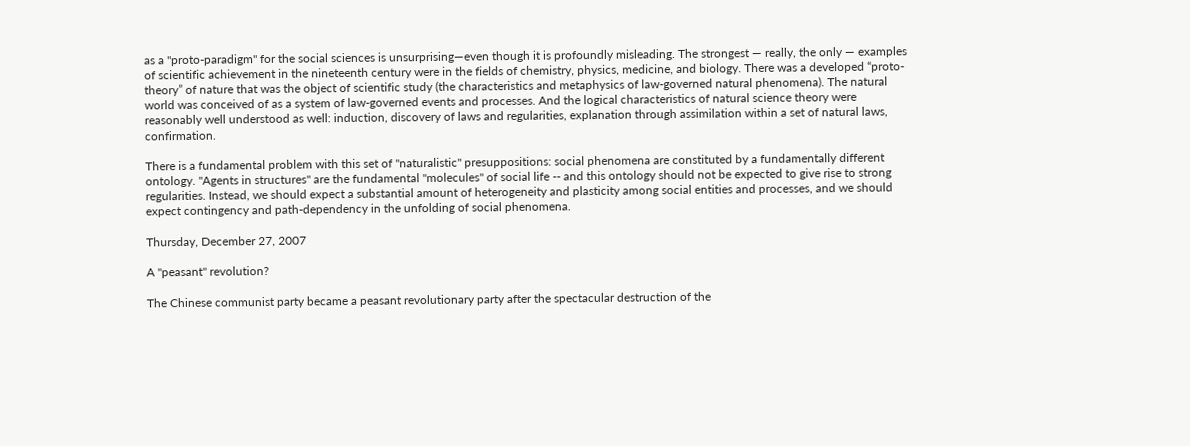as a "proto-paradigm" for the social sciences is unsurprising—even though it is profoundly misleading. The strongest — really, the only — examples of scientific achievement in the nineteenth century were in the fields of chemistry, physics, medicine, and biology. There was a developed “proto-theory” of nature that was the object of scientific study (the characteristics and metaphysics of law-governed natural phenomena). The natural world was conceived of as a system of law-governed events and processes. And the logical characteristics of natural science theory were reasonably well understood as well: induction, discovery of laws and regularities, explanation through assimilation within a set of natural laws, confirmation.

There is a fundamental problem with this set of "naturalistic" presuppositions: social phenomena are constituted by a fundamentally different ontology. "Agents in structures" are the fundamental "molecules" of social life -- and this ontology should not be expected to give rise to strong regularities. Instead, we should expect a substantial amount of heterogeneity and plasticity among social entities and processes, and we should expect contingency and path-dependency in the unfolding of social phenomena.

Thursday, December 27, 2007

A "peasant" revolution?

The Chinese communist party became a peasant revolutionary party after the spectacular destruction of the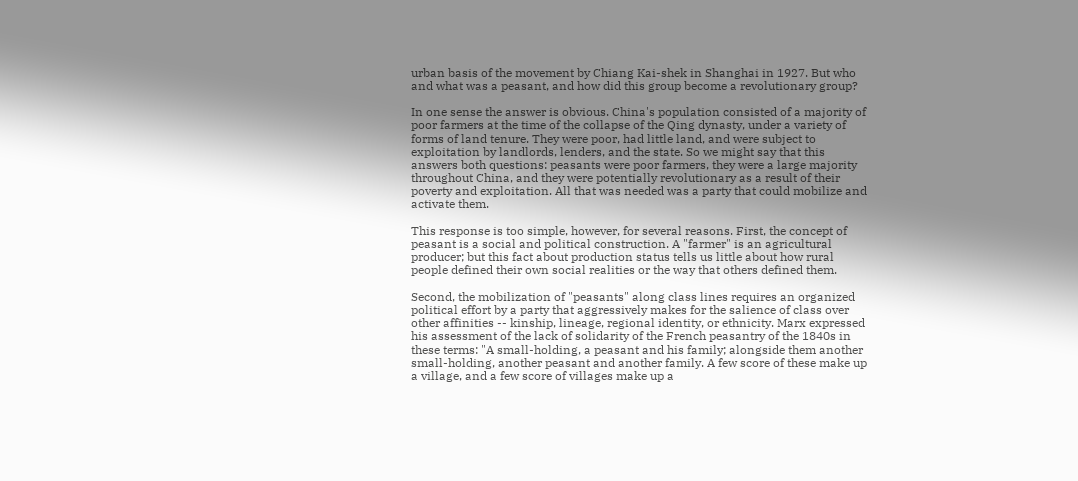urban basis of the movement by Chiang Kai-shek in Shanghai in 1927. But who and what was a peasant, and how did this group become a revolutionary group?

In one sense the answer is obvious. China's population consisted of a majority of poor farmers at the time of the collapse of the Qing dynasty, under a variety of forms of land tenure. They were poor, had little land, and were subject to exploitation by landlords, lenders, and the state. So we might say that this answers both questions: peasants were poor farmers, they were a large majority throughout China, and they were potentially revolutionary as a result of their poverty and exploitation. All that was needed was a party that could mobilize and activate them.

This response is too simple, however, for several reasons. First, the concept of peasant is a social and political construction. A "farmer" is an agricultural producer; but this fact about production status tells us little about how rural people defined their own social realities or the way that others defined them.

Second, the mobilization of "peasants" along class lines requires an organized political effort by a party that aggressively makes for the salience of class over other affinities -- kinship, lineage, regional identity, or ethnicity. Marx expressed his assessment of the lack of solidarity of the French peasantry of the 1840s in these terms: "A small-holding, a peasant and his family; alongside them another small-holding, another peasant and another family. A few score of these make up a village, and a few score of villages make up a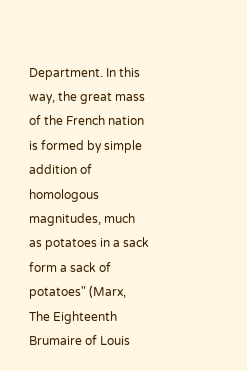Department. In this way, the great mass of the French nation is formed by simple addition of homologous magnitudes, much as potatoes in a sack form a sack of potatoes" (Marx, The Eighteenth Brumaire of Louis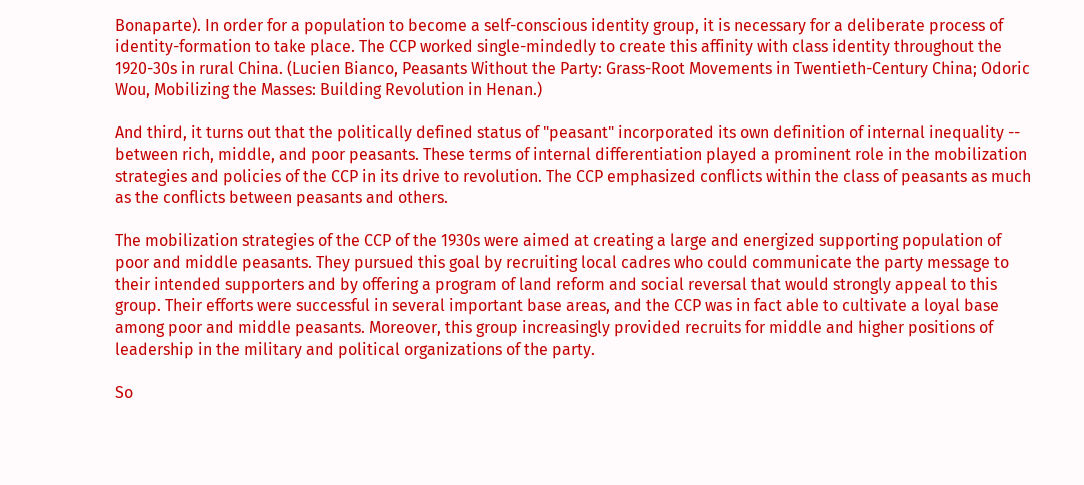Bonaparte). In order for a population to become a self-conscious identity group, it is necessary for a deliberate process of identity-formation to take place. The CCP worked single-mindedly to create this affinity with class identity throughout the 1920-30s in rural China. (Lucien Bianco, Peasants Without the Party: Grass-Root Movements in Twentieth-Century China; Odoric Wou, Mobilizing the Masses: Building Revolution in Henan.)

And third, it turns out that the politically defined status of "peasant" incorporated its own definition of internal inequality -- between rich, middle, and poor peasants. These terms of internal differentiation played a prominent role in the mobilization strategies and policies of the CCP in its drive to revolution. The CCP emphasized conflicts within the class of peasants as much as the conflicts between peasants and others.

The mobilization strategies of the CCP of the 1930s were aimed at creating a large and energized supporting population of poor and middle peasants. They pursued this goal by recruiting local cadres who could communicate the party message to their intended supporters and by offering a program of land reform and social reversal that would strongly appeal to this group. Their efforts were successful in several important base areas, and the CCP was in fact able to cultivate a loyal base among poor and middle peasants. Moreover, this group increasingly provided recruits for middle and higher positions of leadership in the military and political organizations of the party.

So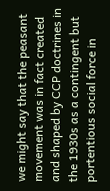we might say that the peasant movement was in fact created and shaped by CCP doctrines in the 1930s as a contingent but portentious social force in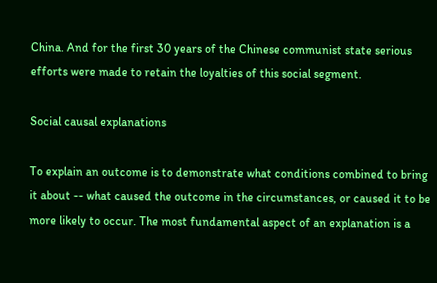China. And for the first 30 years of the Chinese communist state serious efforts were made to retain the loyalties of this social segment.

Social causal explanations

To explain an outcome is to demonstrate what conditions combined to bring it about -- what caused the outcome in the circumstances, or caused it to be more likely to occur. The most fundamental aspect of an explanation is a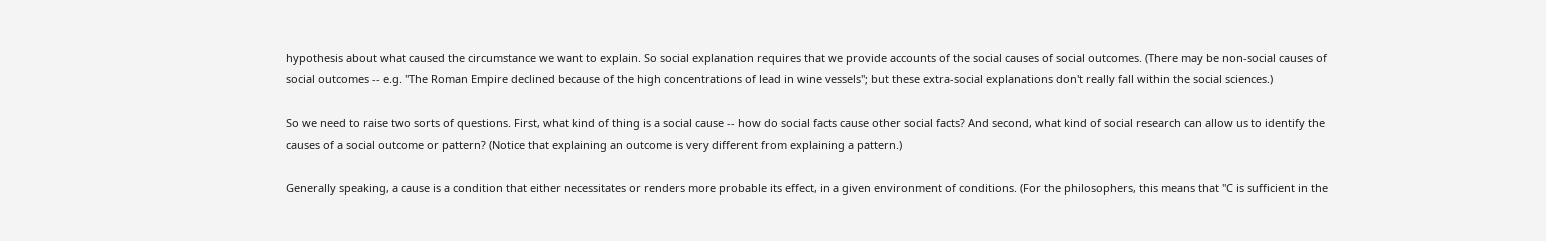hypothesis about what caused the circumstance we want to explain. So social explanation requires that we provide accounts of the social causes of social outcomes. (There may be non-social causes of social outcomes -- e.g. "The Roman Empire declined because of the high concentrations of lead in wine vessels"; but these extra-social explanations don't really fall within the social sciences.)

So we need to raise two sorts of questions. First, what kind of thing is a social cause -- how do social facts cause other social facts? And second, what kind of social research can allow us to identify the causes of a social outcome or pattern? (Notice that explaining an outcome is very different from explaining a pattern.)

Generally speaking, a cause is a condition that either necessitates or renders more probable its effect, in a given environment of conditions. (For the philosophers, this means that "C is sufficient in the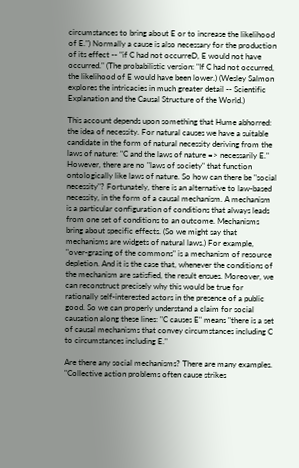circumstances to bring about E or to increase the likelihood of E.") Normally a cause is also necessary for the production of its effect -- "if C had not occurreD, E would not have occurred." (The probabilistic version: "If C had not occurred, the likelihood of E would have been lower.) (Wesley Salmon explores the intricacies in much greater detail -- Scientific Explanation and the Causal Structure of the World.)

This account depends upon something that Hume abhorred: the idea of necessity. For natural causes we have a suitable candidate in the form of natural necessity deriving from the laws of nature: "C and the laws of nature => necessarily E." However, there are no "laws of society" that function ontologically like laws of nature. So how can there be "social necessity"? Fortunately, there is an alternative to law-based necessity, in the form of a causal mechanism. A mechanism is a particular configuration of conditions that always leads from one set of conditions to an outcome. Mechanisms bring about specific effects. (So we might say that mechanisms are widgets of natural laws.) For example, "over-grazing of the commons" is a mechanism of resource depletion. And it is the case that, whenever the conditions of the mechanism are satisfied, the result ensues. Moreover, we can reconstruct precisely why this would be true for rationally self-interested actors in the presence of a public good. So we can properly understand a claim for social causation along these lines: "C causes E" means "there is a set of causal mechanisms that convey circumstances including C to circumstances including E."

Are there any social mechanisms? There are many examples. "Collective action problems often cause strikes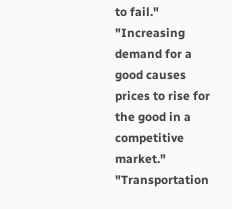to fail." "Increasing demand for a good causes prices to rise for the good in a competitive market." "Transportation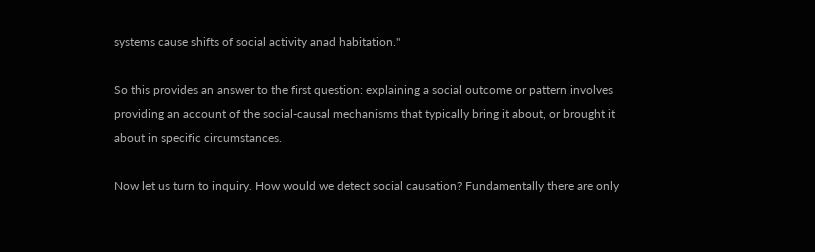systems cause shifts of social activity anad habitation."

So this provides an answer to the first question: explaining a social outcome or pattern involves providing an account of the social-causal mechanisms that typically bring it about, or brought it about in specific circumstances.

Now let us turn to inquiry. How would we detect social causation? Fundamentally there are only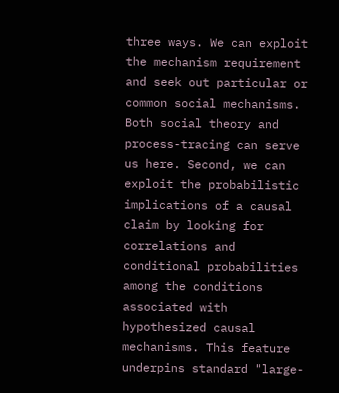three ways. We can exploit the mechanism requirement and seek out particular or common social mechanisms. Both social theory and process-tracing can serve us here. Second, we can exploit the probabilistic implications of a causal claim by looking for correlations and conditional probabilities among the conditions associated with hypothesized causal mechanisms. This feature underpins standard "large-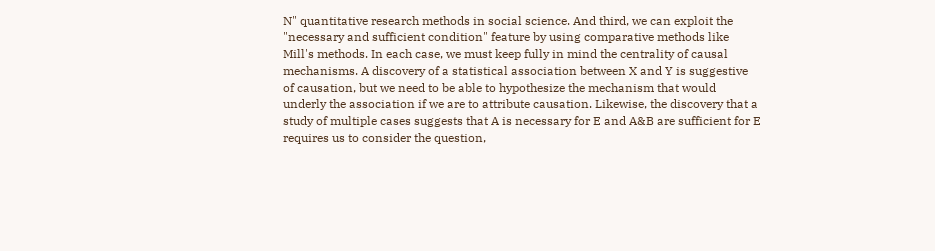N" quantitative research methods in social science. And third, we can exploit the "necessary and sufficient condition" feature by using comparative methods like Mill's methods. In each case, we must keep fully in mind the centrality of causal mechanisms. A discovery of a statistical association between X and Y is suggestive of causation, but we need to be able to hypothesize the mechanism that would underly the association if we are to attribute causation. Likewise, the discovery that a study of multiple cases suggests that A is necessary for E and A&B are sufficient for E requires us to consider the question,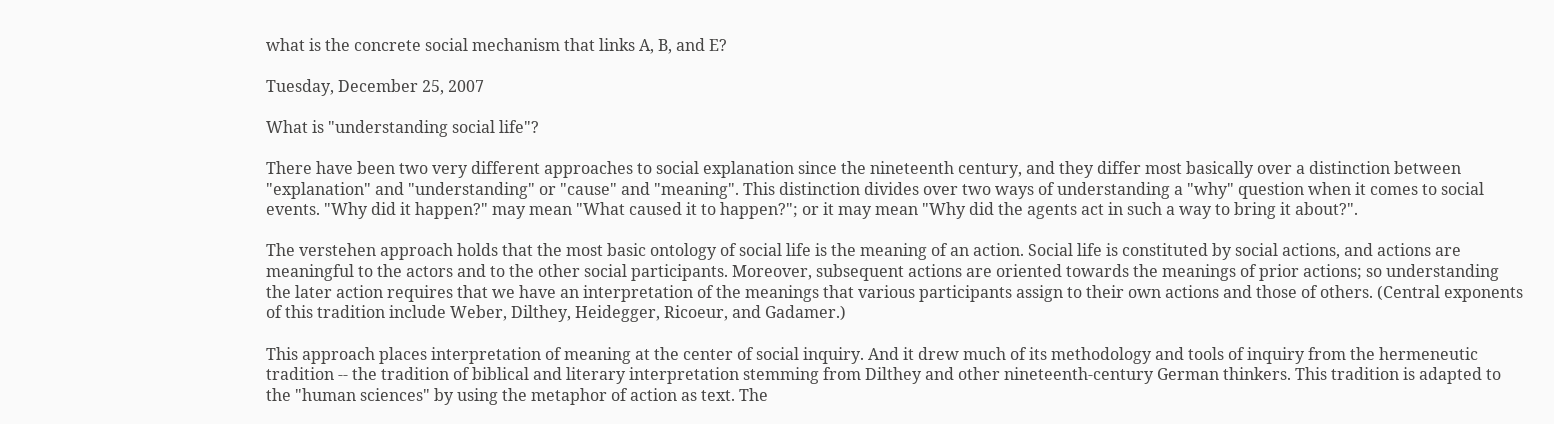what is the concrete social mechanism that links A, B, and E?

Tuesday, December 25, 2007

What is "understanding social life"?

There have been two very different approaches to social explanation since the nineteenth century, and they differ most basically over a distinction between "explanation" and "understanding" or "cause" and "meaning". This distinction divides over two ways of understanding a "why" question when it comes to social events. "Why did it happen?" may mean "What caused it to happen?"; or it may mean "Why did the agents act in such a way to bring it about?".

The verstehen approach holds that the most basic ontology of social life is the meaning of an action. Social life is constituted by social actions, and actions are meaningful to the actors and to the other social participants. Moreover, subsequent actions are oriented towards the meanings of prior actions; so understanding the later action requires that we have an interpretation of the meanings that various participants assign to their own actions and those of others. (Central exponents of this tradition include Weber, Dilthey, Heidegger, Ricoeur, and Gadamer.)

This approach places interpretation of meaning at the center of social inquiry. And it drew much of its methodology and tools of inquiry from the hermeneutic tradition -- the tradition of biblical and literary interpretation stemming from Dilthey and other nineteenth-century German thinkers. This tradition is adapted to the "human sciences" by using the metaphor of action as text. The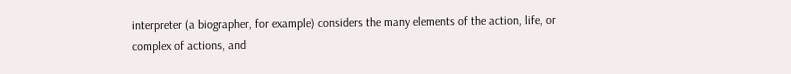interpreter (a biographer, for example) considers the many elements of the action, life, or complex of actions, and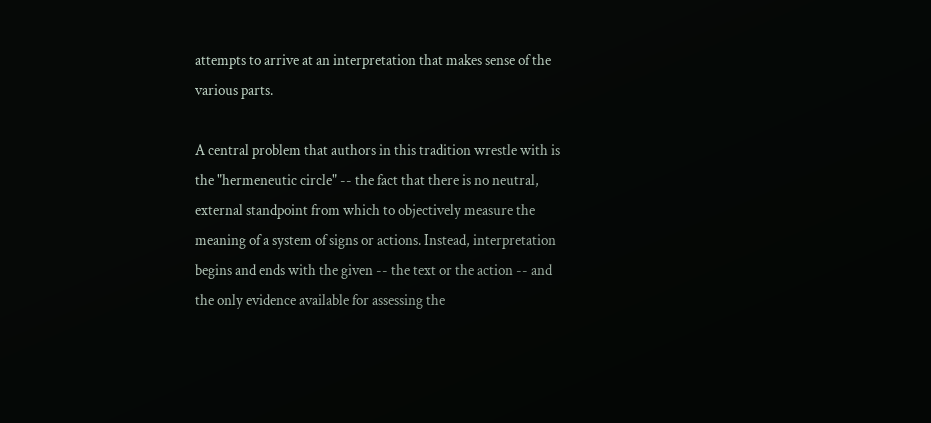attempts to arrive at an interpretation that makes sense of the various parts.

A central problem that authors in this tradition wrestle with is the "hermeneutic circle" -- the fact that there is no neutral, external standpoint from which to objectively measure the meaning of a system of signs or actions. Instead, interpretation begins and ends with the given -- the text or the action -- and the only evidence available for assessing the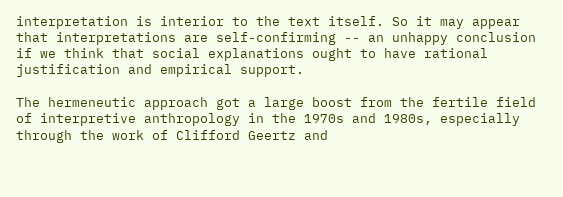interpretation is interior to the text itself. So it may appear that interpretations are self-confirming -- an unhappy conclusion if we think that social explanations ought to have rational justification and empirical support.

The hermeneutic approach got a large boost from the fertile field of interpretive anthropology in the 1970s and 1980s, especially through the work of Clifford Geertz and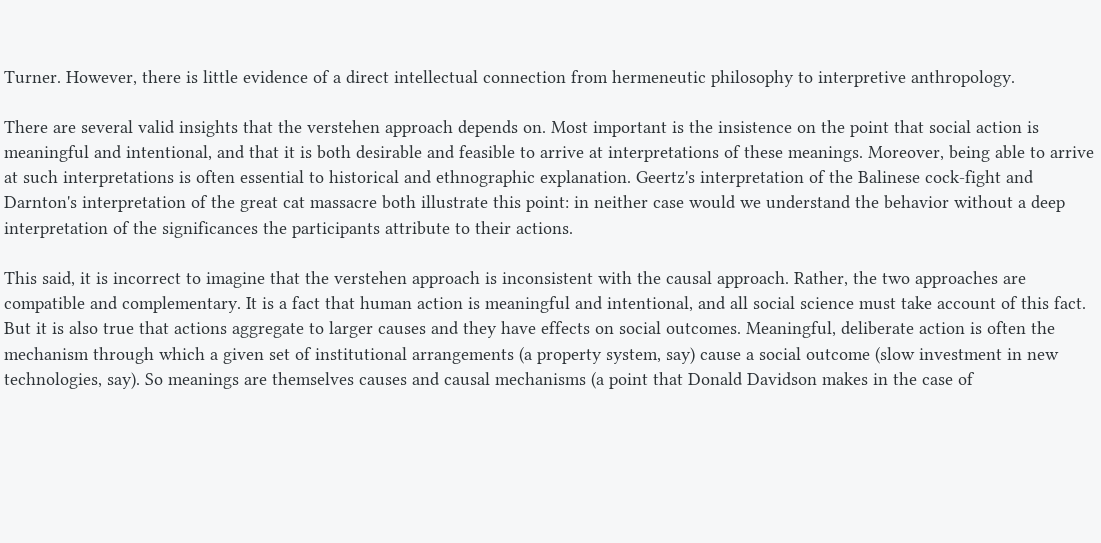Turner. However, there is little evidence of a direct intellectual connection from hermeneutic philosophy to interpretive anthropology.

There are several valid insights that the verstehen approach depends on. Most important is the insistence on the point that social action is meaningful and intentional, and that it is both desirable and feasible to arrive at interpretations of these meanings. Moreover, being able to arrive at such interpretations is often essential to historical and ethnographic explanation. Geertz's interpretation of the Balinese cock-fight and Darnton's interpretation of the great cat massacre both illustrate this point: in neither case would we understand the behavior without a deep interpretation of the significances the participants attribute to their actions.

This said, it is incorrect to imagine that the verstehen approach is inconsistent with the causal approach. Rather, the two approaches are compatible and complementary. It is a fact that human action is meaningful and intentional, and all social science must take account of this fact. But it is also true that actions aggregate to larger causes and they have effects on social outcomes. Meaningful, deliberate action is often the mechanism through which a given set of institutional arrangements (a property system, say) cause a social outcome (slow investment in new technologies, say). So meanings are themselves causes and causal mechanisms (a point that Donald Davidson makes in the case of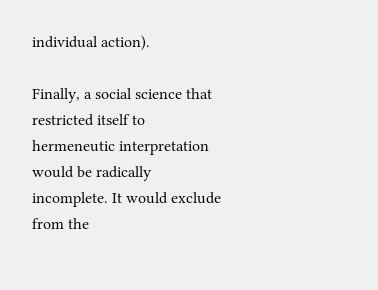individual action).

Finally, a social science that restricted itself to hermeneutic interpretation would be radically incomplete. It would exclude from the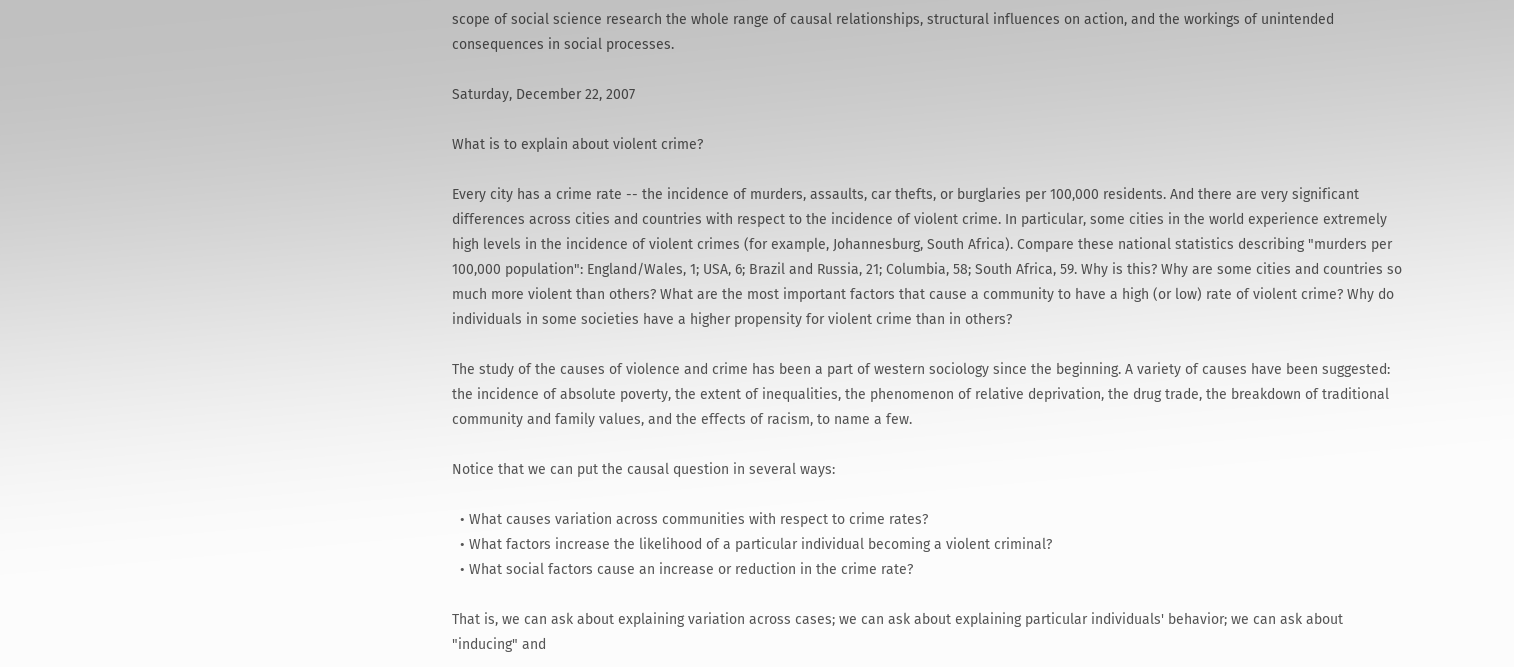scope of social science research the whole range of causal relationships, structural influences on action, and the workings of unintended consequences in social processes.

Saturday, December 22, 2007

What is to explain about violent crime?

Every city has a crime rate -- the incidence of murders, assaults, car thefts, or burglaries per 100,000 residents. And there are very significant differences across cities and countries with respect to the incidence of violent crime. In particular, some cities in the world experience extremely high levels in the incidence of violent crimes (for example, Johannesburg, South Africa). Compare these national statistics describing "murders per 100,000 population": England/Wales, 1; USA, 6; Brazil and Russia, 21; Columbia, 58; South Africa, 59. Why is this? Why are some cities and countries so much more violent than others? What are the most important factors that cause a community to have a high (or low) rate of violent crime? Why do individuals in some societies have a higher propensity for violent crime than in others?

The study of the causes of violence and crime has been a part of western sociology since the beginning. A variety of causes have been suggested: the incidence of absolute poverty, the extent of inequalities, the phenomenon of relative deprivation, the drug trade, the breakdown of traditional community and family values, and the effects of racism, to name a few.

Notice that we can put the causal question in several ways:

  • What causes variation across communities with respect to crime rates?
  • What factors increase the likelihood of a particular individual becoming a violent criminal?
  • What social factors cause an increase or reduction in the crime rate?

That is, we can ask about explaining variation across cases; we can ask about explaining particular individuals' behavior; we can ask about "inducing" and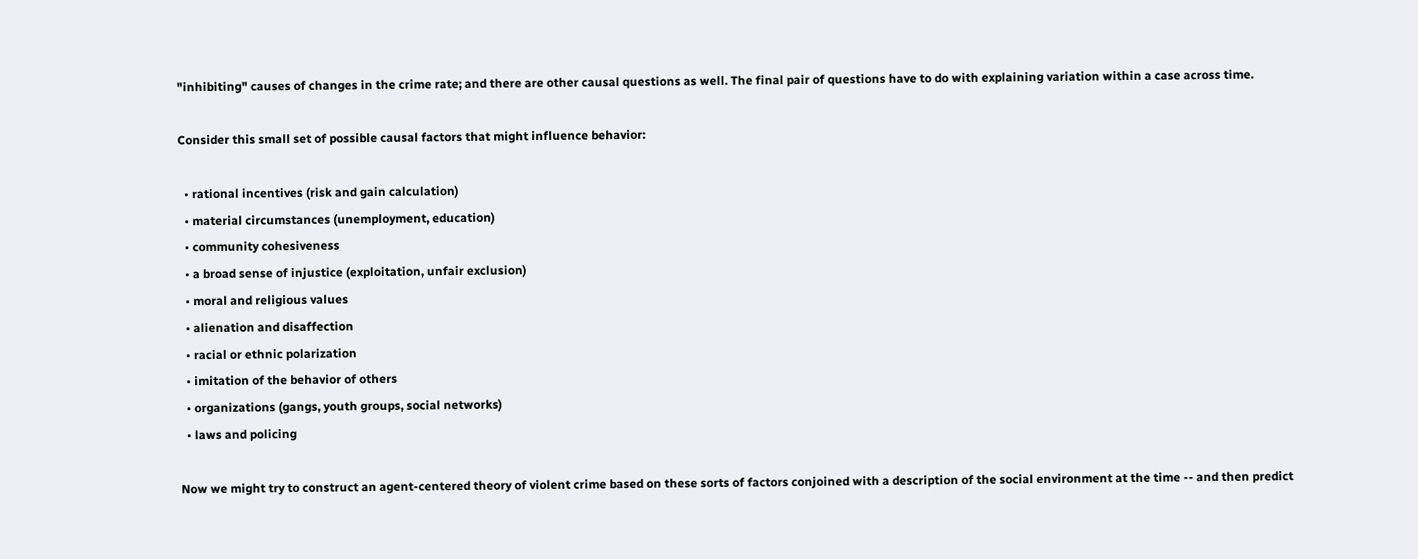"inhibiting" causes of changes in the crime rate; and there are other causal questions as well. The final pair of questions have to do with explaining variation within a case across time.

Consider this small set of possible causal factors that might influence behavior:

  • rational incentives (risk and gain calculation)
  • material circumstances (unemployment, education)
  • community cohesiveness
  • a broad sense of injustice (exploitation, unfair exclusion)
  • moral and religious values
  • alienation and disaffection
  • racial or ethnic polarization
  • imitation of the behavior of others
  • organizations (gangs, youth groups, social networks)
  • laws and policing

Now we might try to construct an agent-centered theory of violent crime based on these sorts of factors conjoined with a description of the social environment at the time -- and then predict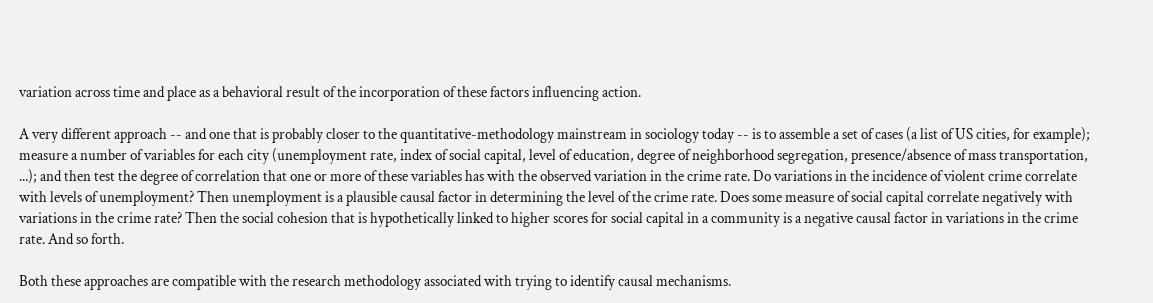variation across time and place as a behavioral result of the incorporation of these factors influencing action.

A very different approach -- and one that is probably closer to the quantitative-methodology mainstream in sociology today -- is to assemble a set of cases (a list of US cities, for example); measure a number of variables for each city (unemployment rate, index of social capital, level of education, degree of neighborhood segregation, presence/absence of mass transportation, ...); and then test the degree of correlation that one or more of these variables has with the observed variation in the crime rate. Do variations in the incidence of violent crime correlate with levels of unemployment? Then unemployment is a plausible causal factor in determining the level of the crime rate. Does some measure of social capital correlate negatively with variations in the crime rate? Then the social cohesion that is hypothetically linked to higher scores for social capital in a community is a negative causal factor in variations in the crime rate. And so forth.

Both these approaches are compatible with the research methodology associated with trying to identify causal mechanisms.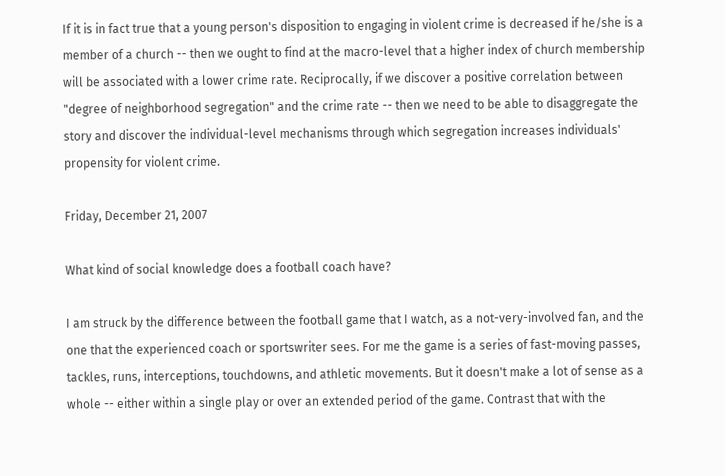If it is in fact true that a young person's disposition to engaging in violent crime is decreased if he/she is a member of a church -- then we ought to find at the macro-level that a higher index of church membership will be associated with a lower crime rate. Reciprocally, if we discover a positive correlation between "degree of neighborhood segregation" and the crime rate -- then we need to be able to disaggregate the story and discover the individual-level mechanisms through which segregation increases individuals' propensity for violent crime.

Friday, December 21, 2007

What kind of social knowledge does a football coach have?

I am struck by the difference between the football game that I watch, as a not-very-involved fan, and the one that the experienced coach or sportswriter sees. For me the game is a series of fast-moving passes, tackles, runs, interceptions, touchdowns, and athletic movements. But it doesn't make a lot of sense as a whole -- either within a single play or over an extended period of the game. Contrast that with the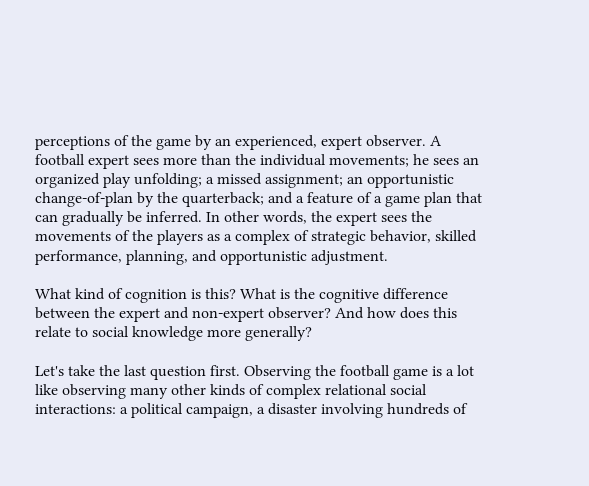perceptions of the game by an experienced, expert observer. A football expert sees more than the individual movements; he sees an organized play unfolding; a missed assignment; an opportunistic change-of-plan by the quarterback; and a feature of a game plan that can gradually be inferred. In other words, the expert sees the movements of the players as a complex of strategic behavior, skilled performance, planning, and opportunistic adjustment.

What kind of cognition is this? What is the cognitive difference between the expert and non-expert observer? And how does this relate to social knowledge more generally?

Let's take the last question first. Observing the football game is a lot like observing many other kinds of complex relational social interactions: a political campaign, a disaster involving hundreds of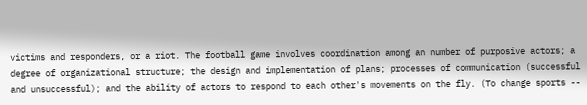victims and responders, or a riot. The football game involves coordination among an number of purposive actors; a degree of organizational structure; the design and implementation of plans; processes of communication (successful and unsuccessful); and the ability of actors to respond to each other's movements on the fly. (To change sports --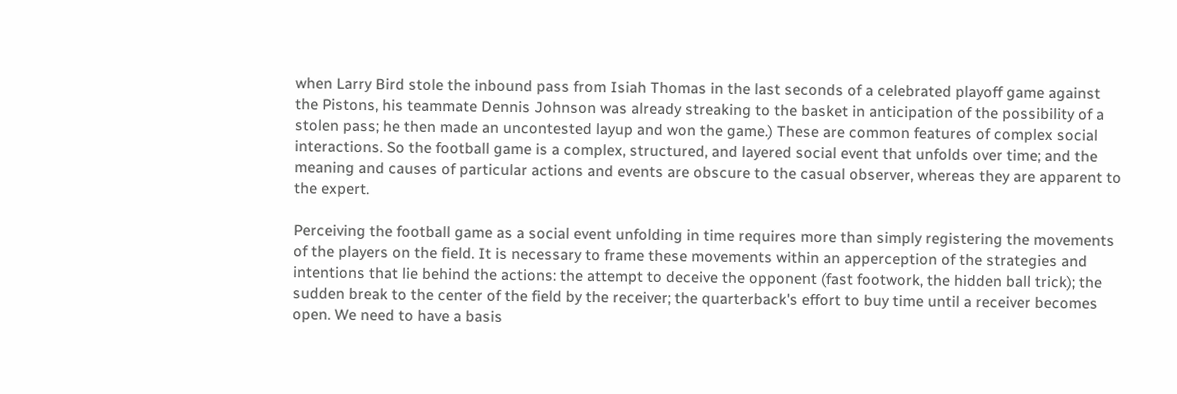when Larry Bird stole the inbound pass from Isiah Thomas in the last seconds of a celebrated playoff game against the Pistons, his teammate Dennis Johnson was already streaking to the basket in anticipation of the possibility of a stolen pass; he then made an uncontested layup and won the game.) These are common features of complex social interactions. So the football game is a complex, structured, and layered social event that unfolds over time; and the meaning and causes of particular actions and events are obscure to the casual observer, whereas they are apparent to the expert.

Perceiving the football game as a social event unfolding in time requires more than simply registering the movements of the players on the field. It is necessary to frame these movements within an apperception of the strategies and intentions that lie behind the actions: the attempt to deceive the opponent (fast footwork, the hidden ball trick); the sudden break to the center of the field by the receiver; the quarterback's effort to buy time until a receiver becomes open. We need to have a basis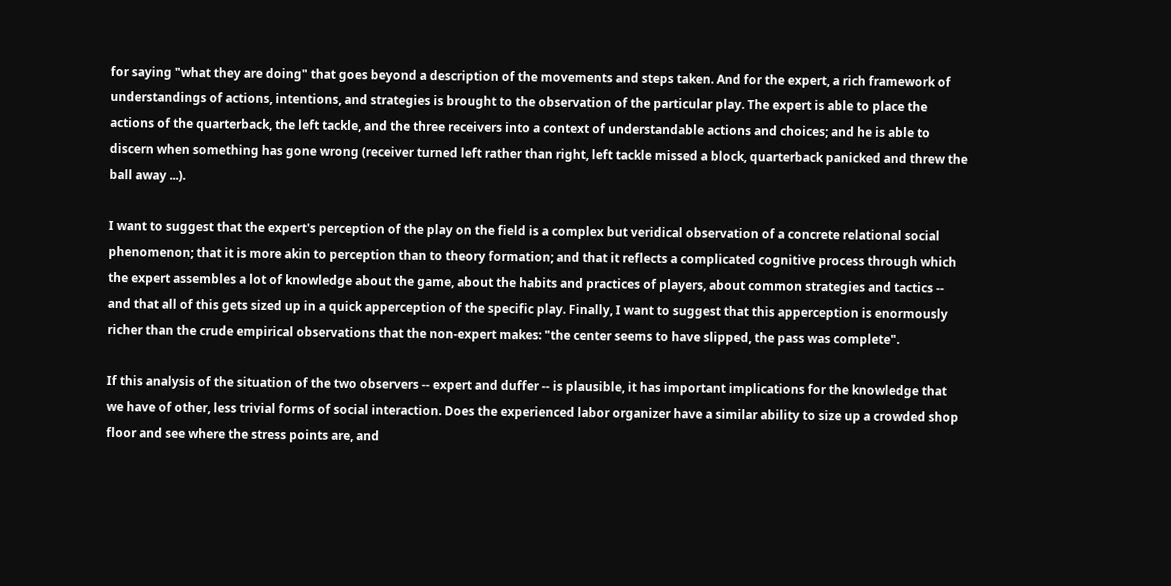for saying "what they are doing" that goes beyond a description of the movements and steps taken. And for the expert, a rich framework of understandings of actions, intentions, and strategies is brought to the observation of the particular play. The expert is able to place the actions of the quarterback, the left tackle, and the three receivers into a context of understandable actions and choices; and he is able to discern when something has gone wrong (receiver turned left rather than right, left tackle missed a block, quarterback panicked and threw the ball away ...).

I want to suggest that the expert's perception of the play on the field is a complex but veridical observation of a concrete relational social phenomenon; that it is more akin to perception than to theory formation; and that it reflects a complicated cognitive process through which the expert assembles a lot of knowledge about the game, about the habits and practices of players, about common strategies and tactics -- and that all of this gets sized up in a quick apperception of the specific play. Finally, I want to suggest that this apperception is enormously richer than the crude empirical observations that the non-expert makes: "the center seems to have slipped, the pass was complete".

If this analysis of the situation of the two observers -- expert and duffer -- is plausible, it has important implications for the knowledge that we have of other, less trivial forms of social interaction. Does the experienced labor organizer have a similar ability to size up a crowded shop floor and see where the stress points are, and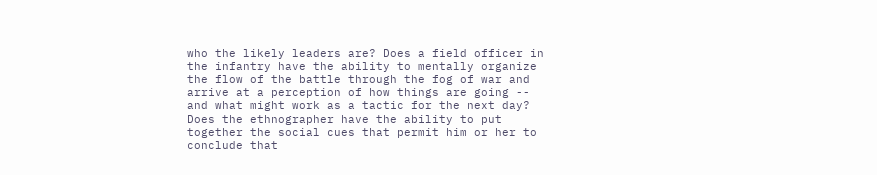who the likely leaders are? Does a field officer in the infantry have the ability to mentally organize the flow of the battle through the fog of war and arrive at a perception of how things are going -- and what might work as a tactic for the next day? Does the ethnographer have the ability to put together the social cues that permit him or her to conclude that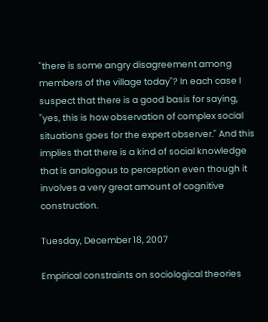"there is some angry disagreement among members of the village today"? In each case I suspect that there is a good basis for saying, "yes, this is how observation of complex social situations goes for the expert observer." And this implies that there is a kind of social knowledge that is analogous to perception even though it involves a very great amount of cognitive construction.

Tuesday, December 18, 2007

Empirical constraints on sociological theories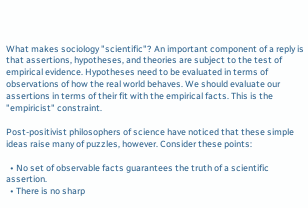What makes sociology "scientific"? An important component of a reply is that assertions, hypotheses, and theories are subject to the test of empirical evidence. Hypotheses need to be evaluated in terms of observations of how the real world behaves. We should evaluate our assertions in terms of their fit with the empirical facts. This is the "empiricist" constraint.

Post-positivist philosophers of science have noticed that these simple ideas raise many of puzzles, however. Consider these points:

  • No set of observable facts guarantees the truth of a scientific assertion.
  • There is no sharp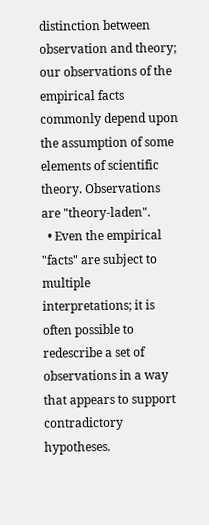distinction between observation and theory; our observations of the empirical facts commonly depend upon the assumption of some elements of scientific theory. Observations are "theory-laden".
  • Even the empirical "facts" are subject to multiple interpretations; it is often possible to redescribe a set of observations in a way that appears to support contradictory hypotheses.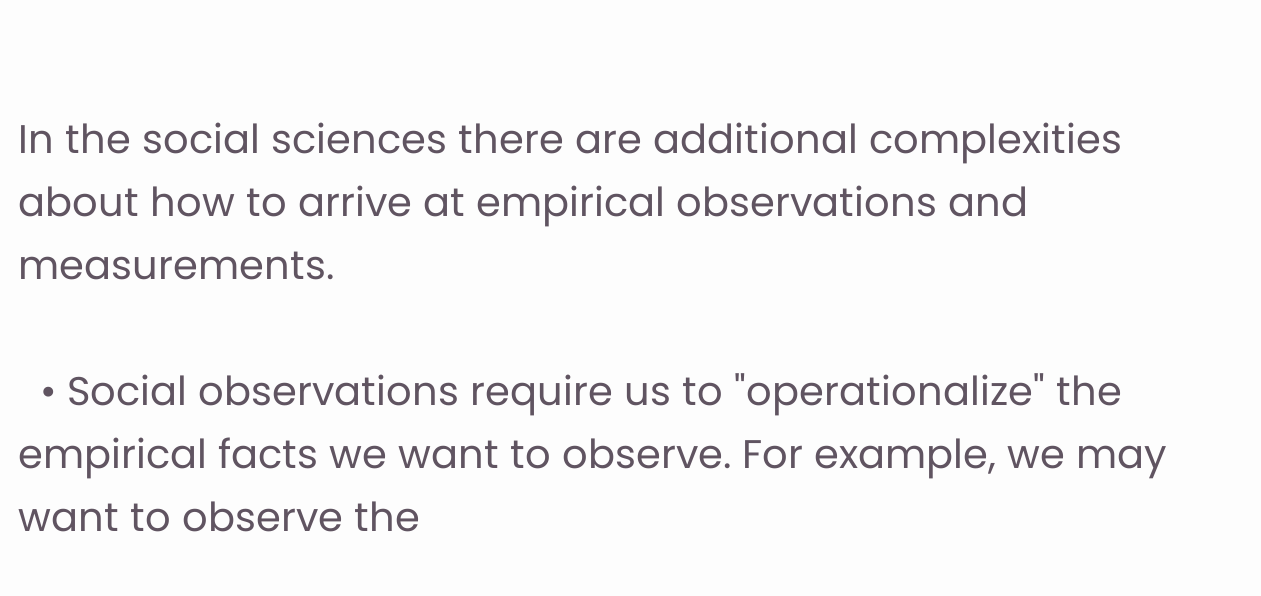In the social sciences there are additional complexities about how to arrive at empirical observations and measurements.

  • Social observations require us to "operationalize" the empirical facts we want to observe. For example, we may want to observe the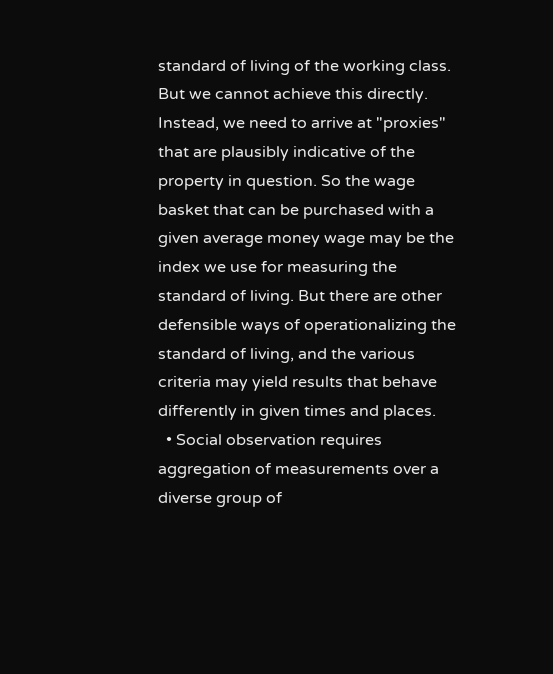standard of living of the working class. But we cannot achieve this directly. Instead, we need to arrive at "proxies" that are plausibly indicative of the property in question. So the wage basket that can be purchased with a given average money wage may be the index we use for measuring the standard of living. But there are other defensible ways of operationalizing the standard of living, and the various criteria may yield results that behave differently in given times and places.
  • Social observation requires aggregation of measurements over a diverse group of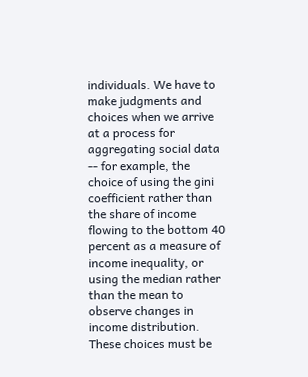individuals. We have to make judgments and choices when we arrive at a process for aggregating social data -- for example, the choice of using the gini coefficient rather than the share of income flowing to the bottom 40 percent as a measure of income inequality, or using the median rather than the mean to observe changes in income distribution. These choices must be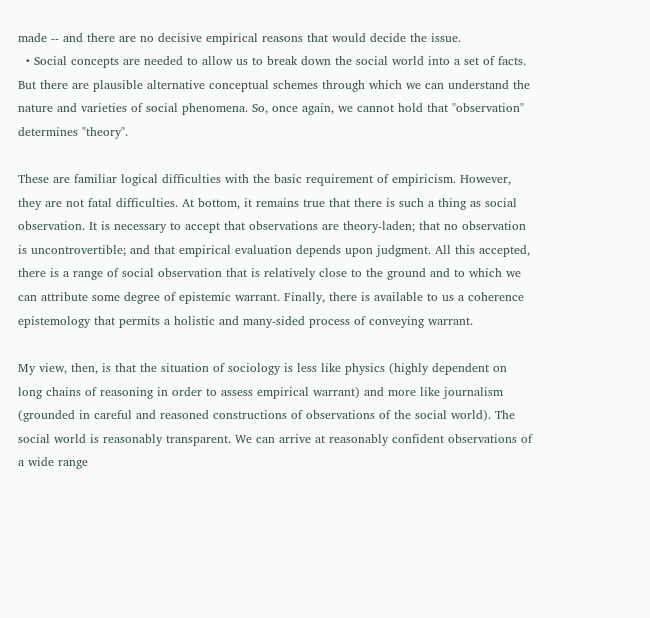made -- and there are no decisive empirical reasons that would decide the issue.
  • Social concepts are needed to allow us to break down the social world into a set of facts. But there are plausible alternative conceptual schemes through which we can understand the nature and varieties of social phenomena. So, once again, we cannot hold that "observation" determines "theory".

These are familiar logical difficulties with the basic requirement of empiricism. However, they are not fatal difficulties. At bottom, it remains true that there is such a thing as social observation. It is necessary to accept that observations are theory-laden; that no observation is uncontrovertible; and that empirical evaluation depends upon judgment. All this accepted, there is a range of social observation that is relatively close to the ground and to which we can attribute some degree of epistemic warrant. Finally, there is available to us a coherence epistemology that permits a holistic and many-sided process of conveying warrant.

My view, then, is that the situation of sociology is less like physics (highly dependent on long chains of reasoning in order to assess empirical warrant) and more like journalism (grounded in careful and reasoned constructions of observations of the social world). The social world is reasonably transparent. We can arrive at reasonably confident observations of a wide range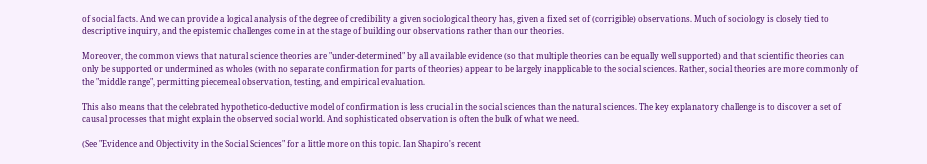of social facts. And we can provide a logical analysis of the degree of credibility a given sociological theory has, given a fixed set of (corrigible) observations. Much of sociology is closely tied to descriptive inquiry, and the epistemic challenges come in at the stage of building our observations rather than our theories.

Moreover, the common views that natural science theories are "under-determined" by all available evidence (so that multiple theories can be equally well supported) and that scientific theories can only be supported or undermined as wholes (with no separate confirmation for parts of theories) appear to be largely inapplicable to the social sciences. Rather, social theories are more commonly of the "middle range", permitting piecemeal observation, testing, and empirical evaluation.

This also means that the celebrated hypothetico-deductive model of confirmation is less crucial in the social sciences than the natural sciences. The key explanatory challenge is to discover a set of causal processes that might explain the observed social world. And sophisticated observation is often the bulk of what we need.

(See "Evidence and Objectivity in the Social Sciences" for a little more on this topic. Ian Shapiro's recent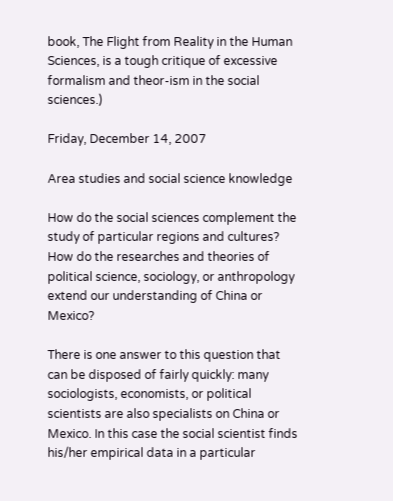book, The Flight from Reality in the Human Sciences, is a tough critique of excessive formalism and theor-ism in the social sciences.)

Friday, December 14, 2007

Area studies and social science knowledge

How do the social sciences complement the study of particular regions and cultures? How do the researches and theories of political science, sociology, or anthropology extend our understanding of China or Mexico?

There is one answer to this question that can be disposed of fairly quickly: many sociologists, economists, or political scientists are also specialists on China or Mexico. In this case the social scientist finds his/her empirical data in a particular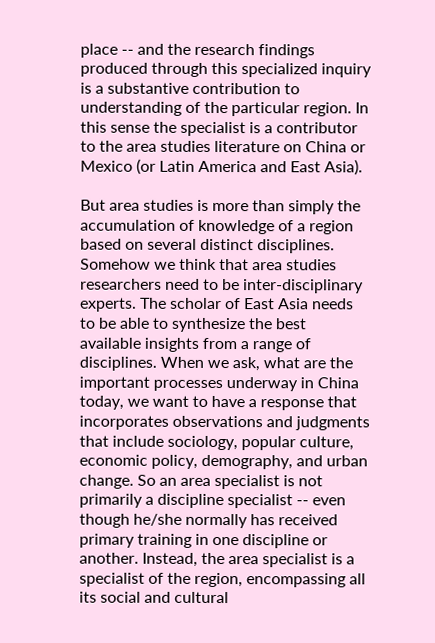place -- and the research findings produced through this specialized inquiry is a substantive contribution to understanding of the particular region. In this sense the specialist is a contributor to the area studies literature on China or Mexico (or Latin America and East Asia).

But area studies is more than simply the accumulation of knowledge of a region based on several distinct disciplines. Somehow we think that area studies researchers need to be inter-disciplinary experts. The scholar of East Asia needs to be able to synthesize the best
available insights from a range of disciplines. When we ask, what are the important processes underway in China today, we want to have a response that incorporates observations and judgments that include sociology, popular culture, economic policy, demography, and urban change. So an area specialist is not primarily a discipline specialist -- even though he/she normally has received primary training in one discipline or another. Instead, the area specialist is a specialist of the region, encompassing all its social and cultural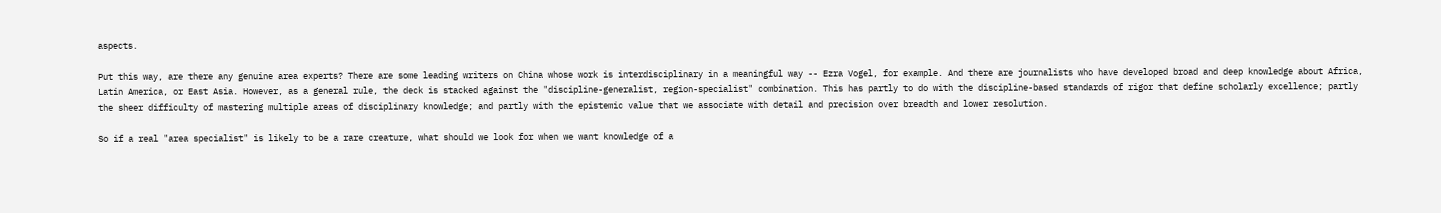aspects.

Put this way, are there any genuine area experts? There are some leading writers on China whose work is interdisciplinary in a meaningful way -- Ezra Vogel, for example. And there are journalists who have developed broad and deep knowledge about Africa, Latin America, or East Asia. However, as a general rule, the deck is stacked against the "discipline-generalist, region-specialist" combination. This has partly to do with the discipline-based standards of rigor that define scholarly excellence; partly the sheer difficulty of mastering multiple areas of disciplinary knowledge; and partly with the epistemic value that we associate with detail and precision over breadth and lower resolution.

So if a real "area specialist" is likely to be a rare creature, what should we look for when we want knowledge of a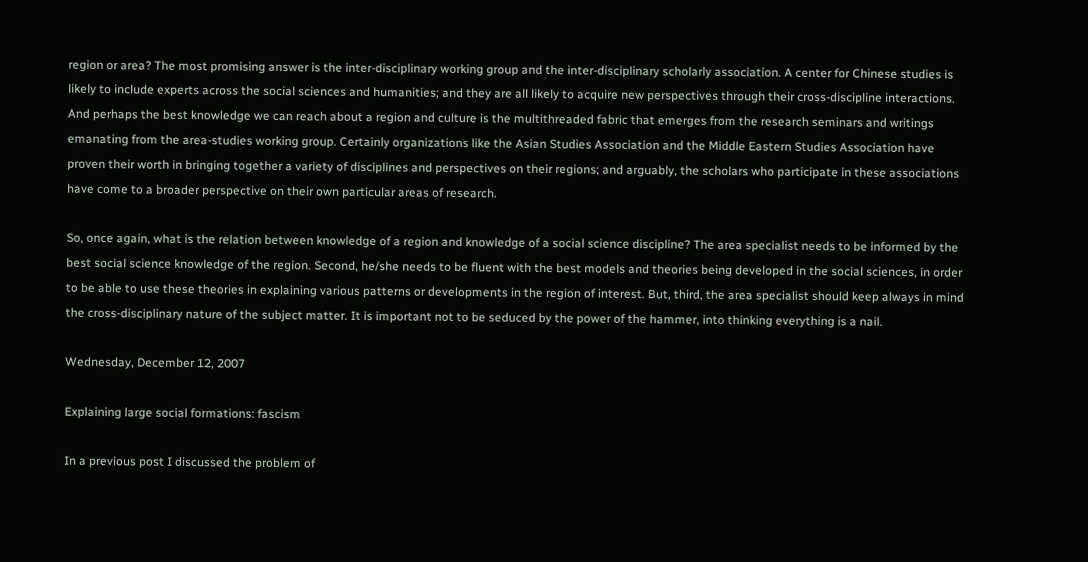region or area? The most promising answer is the inter-disciplinary working group and the inter-disciplinary scholarly association. A center for Chinese studies is likely to include experts across the social sciences and humanities; and they are all likely to acquire new perspectives through their cross-discipline interactions. And perhaps the best knowledge we can reach about a region and culture is the multithreaded fabric that emerges from the research seminars and writings emanating from the area-studies working group. Certainly organizations like the Asian Studies Association and the Middle Eastern Studies Association have proven their worth in bringing together a variety of disciplines and perspectives on their regions; and arguably, the scholars who participate in these associations have come to a broader perspective on their own particular areas of research.

So, once again, what is the relation between knowledge of a region and knowledge of a social science discipline? The area specialist needs to be informed by the best social science knowledge of the region. Second, he/she needs to be fluent with the best models and theories being developed in the social sciences, in order to be able to use these theories in explaining various patterns or developments in the region of interest. But, third, the area specialist should keep always in mind the cross-disciplinary nature of the subject matter. It is important not to be seduced by the power of the hammer, into thinking everything is a nail.

Wednesday, December 12, 2007

Explaining large social formations: fascism

In a previous post I discussed the problem of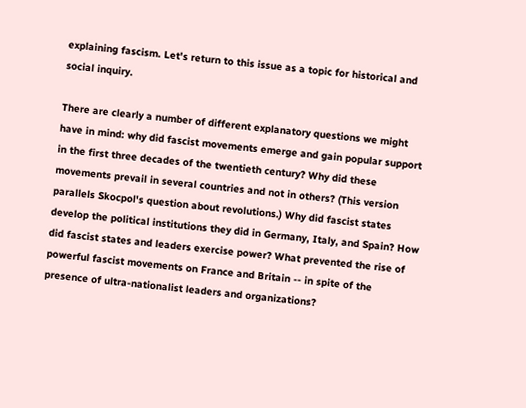explaining fascism. Let's return to this issue as a topic for historical and social inquiry.

There are clearly a number of different explanatory questions we might have in mind: why did fascist movements emerge and gain popular support in the first three decades of the twentieth century? Why did these movements prevail in several countries and not in others? (This version parallels Skocpol's question about revolutions.) Why did fascist states develop the political institutions they did in Germany, Italy, and Spain? How did fascist states and leaders exercise power? What prevented the rise of powerful fascist movements on France and Britain -- in spite of the presence of ultra-nationalist leaders and organizations?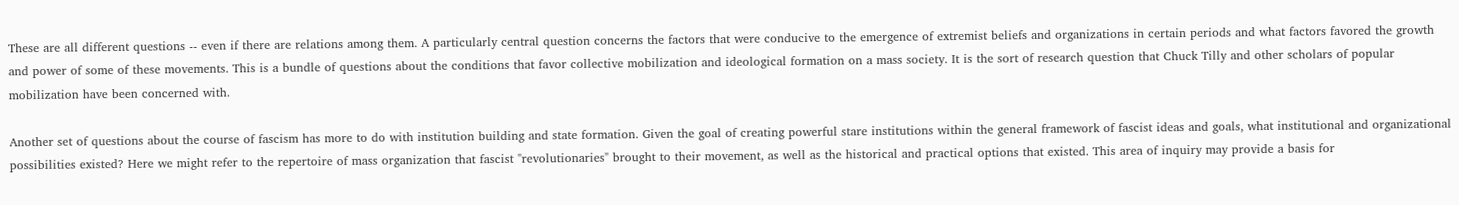These are all different questions -- even if there are relations among them. A particularly central question concerns the factors that were conducive to the emergence of extremist beliefs and organizations in certain periods and what factors favored the growth and power of some of these movements. This is a bundle of questions about the conditions that favor collective mobilization and ideological formation on a mass society. It is the sort of research question that Chuck Tilly and other scholars of popular mobilization have been concerned with.

Another set of questions about the course of fascism has more to do with institution building and state formation. Given the goal of creating powerful stare institutions within the general framework of fascist ideas and goals, what institutional and organizational possibilities existed? Here we might refer to the repertoire of mass organization that fascist "revolutionaries" brought to their movement, as well as the historical and practical options that existed. This area of inquiry may provide a basis for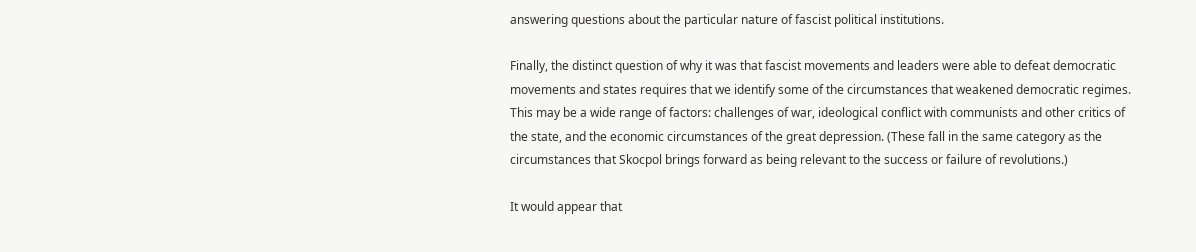answering questions about the particular nature of fascist political institutions.

Finally, the distinct question of why it was that fascist movements and leaders were able to defeat democratic movements and states requires that we identify some of the circumstances that weakened democratic regimes. This may be a wide range of factors: challenges of war, ideological conflict with communists and other critics of the state, and the economic circumstances of the great depression. (These fall in the same category as the circumstances that Skocpol brings forward as being relevant to the success or failure of revolutions.)

It would appear that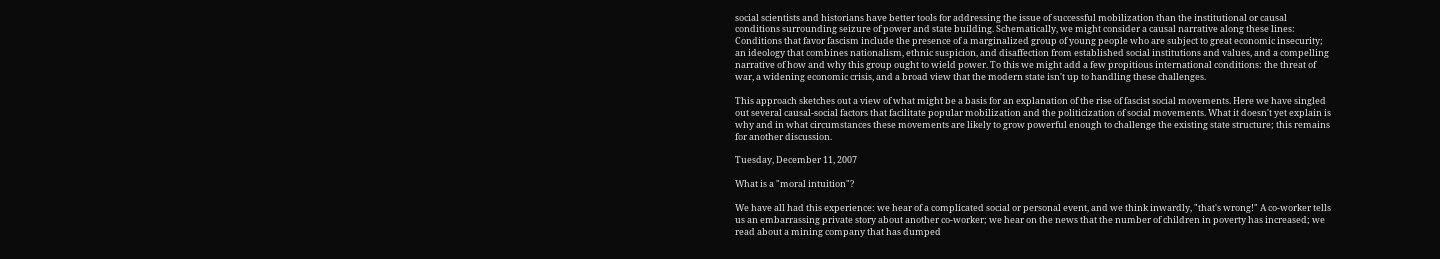social scientists and historians have better tools for addressing the issue of successful mobilization than the institutional or causal conditions surrounding seizure of power and state building. Schematically, we might consider a causal narrative along these lines: Conditions that favor fascism include the presence of a marginalized group of young people who are subject to great economic insecurity; an ideology that combines nationalism, ethnic suspicion, and disaffection from established social institutions and values, and a compelling narrative of how and why this group ought to wield power. To this we might add a few propitious international conditions: the threat of war, a widening economic crisis, and a broad view that the modern state isn't up to handling these challenges.

This approach sketches out a view of what might be a basis for an explanation of the rise of fascist social movements. Here we have singled out several causal-social factors that facilitate popular mobilization and the politicization of social movements. What it doesn't yet explain is why and in what circumstances these movements are likely to grow powerful enough to challenge the existing state structure; this remains for another discussion.

Tuesday, December 11, 2007

What is a "moral intuition"?

We have all had this experience: we hear of a complicated social or personal event, and we think inwardly, "that's wrong!" A co-worker tells us an embarrassing private story about another co-worker; we hear on the news that the number of children in poverty has increased; we read about a mining company that has dumped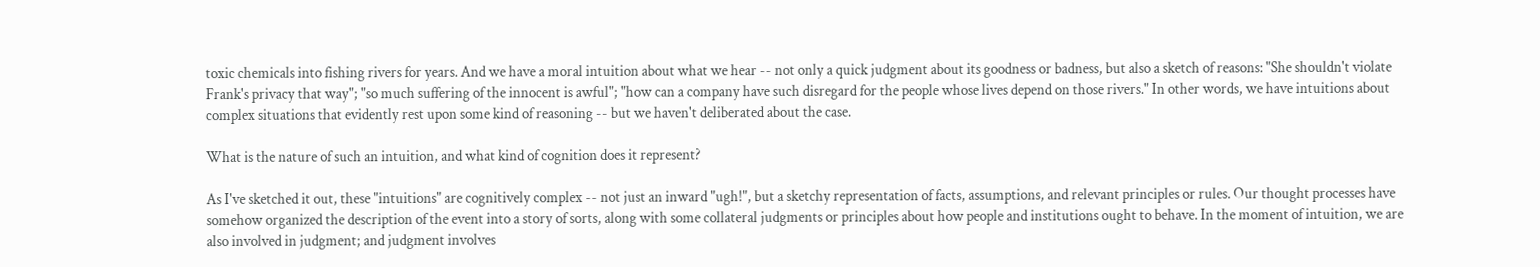toxic chemicals into fishing rivers for years. And we have a moral intuition about what we hear -- not only a quick judgment about its goodness or badness, but also a sketch of reasons: "She shouldn't violate Frank's privacy that way"; "so much suffering of the innocent is awful"; "how can a company have such disregard for the people whose lives depend on those rivers." In other words, we have intuitions about complex situations that evidently rest upon some kind of reasoning -- but we haven't deliberated about the case.

What is the nature of such an intuition, and what kind of cognition does it represent?

As I've sketched it out, these "intuitions" are cognitively complex -- not just an inward "ugh!", but a sketchy representation of facts, assumptions, and relevant principles or rules. Our thought processes have somehow organized the description of the event into a story of sorts, along with some collateral judgments or principles about how people and institutions ought to behave. In the moment of intuition, we are also involved in judgment; and judgment involves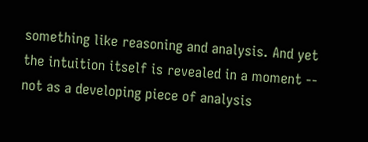something like reasoning and analysis. And yet the intuition itself is revealed in a moment -- not as a developing piece of analysis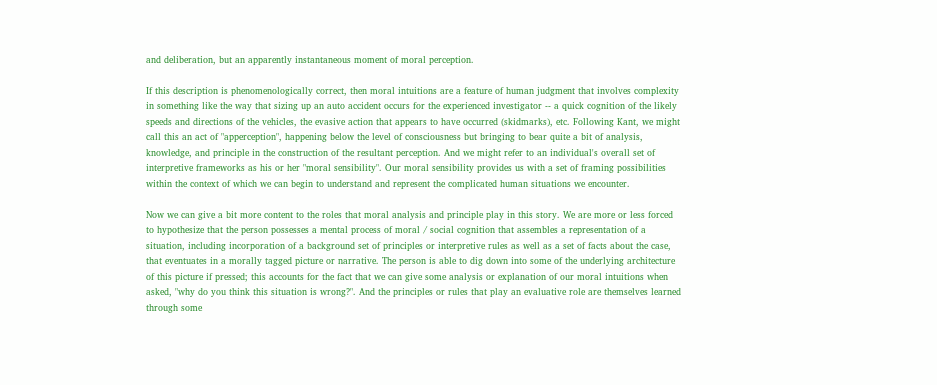and deliberation, but an apparently instantaneous moment of moral perception.

If this description is phenomenologically correct, then moral intuitions are a feature of human judgment that involves complexity in something like the way that sizing up an auto accident occurs for the experienced investigator -- a quick cognition of the likely speeds and directions of the vehicles, the evasive action that appears to have occurred (skidmarks), etc. Following Kant, we might call this an act of "apperception", happening below the level of consciousness but bringing to bear quite a bit of analysis, knowledge, and principle in the construction of the resultant perception. And we might refer to an individual's overall set of interpretive frameworks as his or her "moral sensibility". Our moral sensibility provides us with a set of framing possibilities within the context of which we can begin to understand and represent the complicated human situations we encounter.

Now we can give a bit more content to the roles that moral analysis and principle play in this story. We are more or less forced to hypothesize that the person possesses a mental process of moral / social cognition that assembles a representation of a situation, including incorporation of a background set of principles or interpretive rules as well as a set of facts about the case, that eventuates in a morally tagged picture or narrative. The person is able to dig down into some of the underlying architecture of this picture if pressed; this accounts for the fact that we can give some analysis or explanation of our moral intuitions when asked, "why do you think this situation is wrong?". And the principles or rules that play an evaluative role are themselves learned through some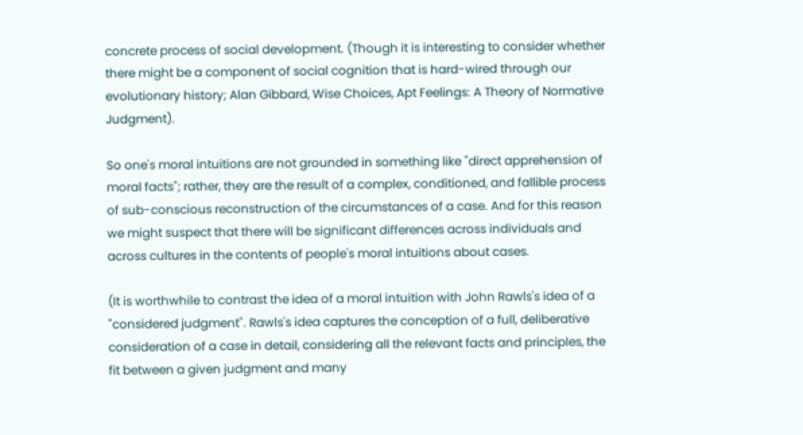concrete process of social development. (Though it is interesting to consider whether there might be a component of social cognition that is hard-wired through our evolutionary history; Alan Gibbard, Wise Choices, Apt Feelings: A Theory of Normative Judgment).

So one's moral intuitions are not grounded in something like "direct apprehension of moral facts"; rather, they are the result of a complex, conditioned, and fallible process of sub-conscious reconstruction of the circumstances of a case. And for this reason we might suspect that there will be significant differences across individuals and across cultures in the contents of people's moral intuitions about cases.

(It is worthwhile to contrast the idea of a moral intuition with John Rawls's idea of a "considered judgment". Rawls's idea captures the conception of a full, deliberative consideration of a case in detail, considering all the relevant facts and principles, the fit between a given judgment and many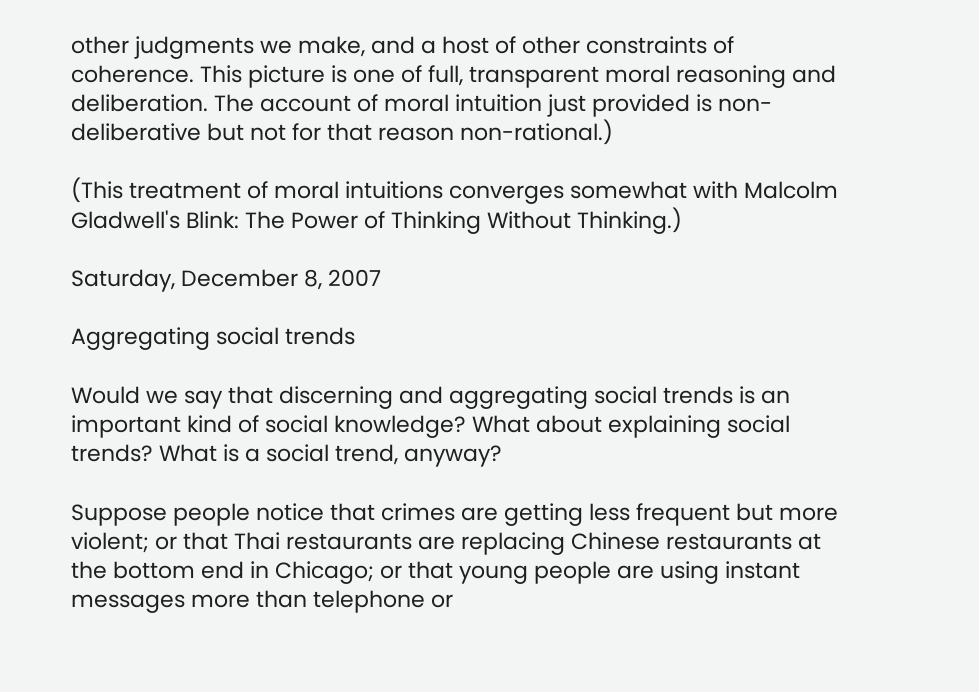other judgments we make, and a host of other constraints of coherence. This picture is one of full, transparent moral reasoning and deliberation. The account of moral intuition just provided is non-deliberative but not for that reason non-rational.)

(This treatment of moral intuitions converges somewhat with Malcolm Gladwell's Blink: The Power of Thinking Without Thinking.)

Saturday, December 8, 2007

Aggregating social trends

Would we say that discerning and aggregating social trends is an important kind of social knowledge? What about explaining social trends? What is a social trend, anyway?

Suppose people notice that crimes are getting less frequent but more violent; or that Thai restaurants are replacing Chinese restaurants at the bottom end in Chicago; or that young people are using instant messages more than telephone or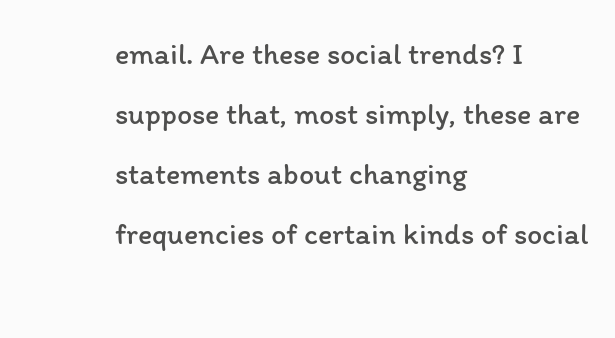email. Are these social trends? I suppose that, most simply, these are statements about changing frequencies of certain kinds of social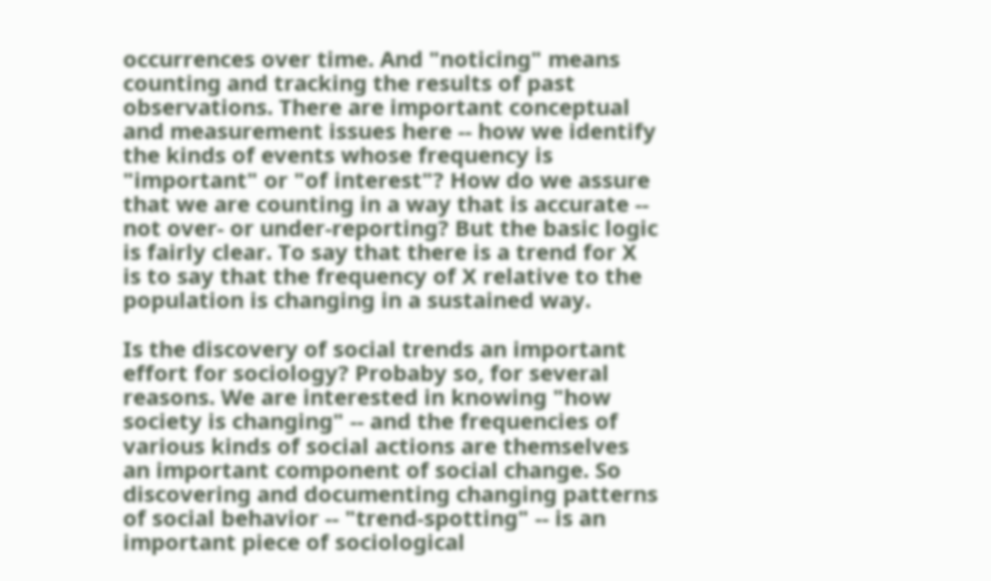occurrences over time. And "noticing" means counting and tracking the results of past observations. There are important conceptual and measurement issues here -- how we identify the kinds of events whose frequency is "important" or "of interest"? How do we assure that we are counting in a way that is accurate -- not over- or under-reporting? But the basic logic is fairly clear. To say that there is a trend for X is to say that the frequency of X relative to the population is changing in a sustained way.

Is the discovery of social trends an important effort for sociology? Probaby so, for several reasons. We are interested in knowing "how society is changing" -- and the frequencies of various kinds of social actions are themselves an important component of social change. So discovering and documenting changing patterns of social behavior -- "trend-spotting" -- is an important piece of sociological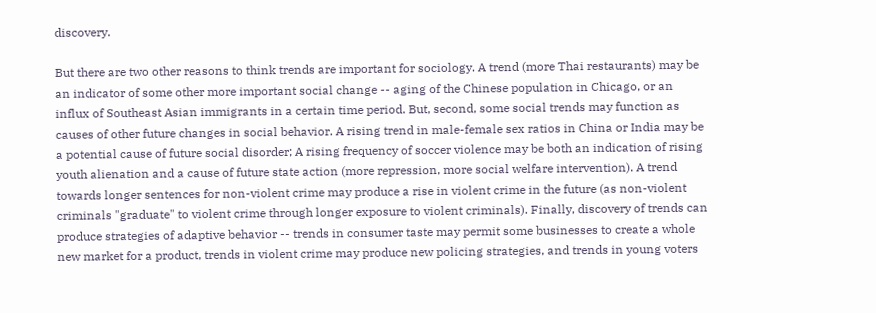discovery.

But there are two other reasons to think trends are important for sociology. A trend (more Thai restaurants) may be an indicator of some other more important social change -- aging of the Chinese population in Chicago, or an influx of Southeast Asian immigrants in a certain time period. But, second, some social trends may function as causes of other future changes in social behavior. A rising trend in male-female sex ratios in China or India may be a potential cause of future social disorder; A rising frequency of soccer violence may be both an indication of rising youth alienation and a cause of future state action (more repression, more social welfare intervention). A trend towards longer sentences for non-violent crime may produce a rise in violent crime in the future (as non-violent criminals "graduate" to violent crime through longer exposure to violent criminals). Finally, discovery of trends can produce strategies of adaptive behavior -- trends in consumer taste may permit some businesses to create a whole new market for a product, trends in violent crime may produce new policing strategies, and trends in young voters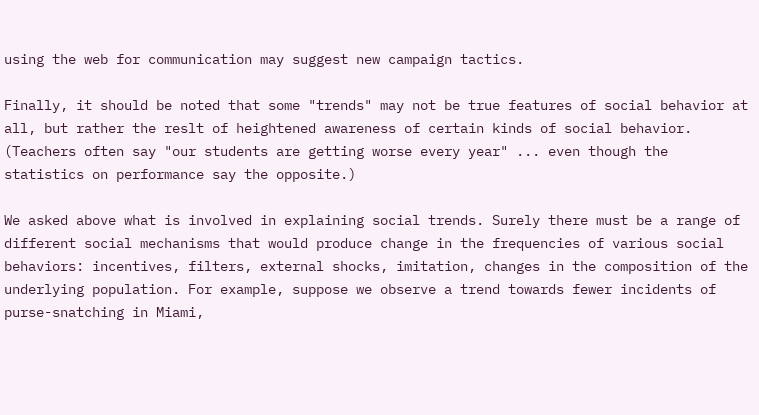using the web for communication may suggest new campaign tactics.

Finally, it should be noted that some "trends" may not be true features of social behavior at all, but rather the reslt of heightened awareness of certain kinds of social behavior. (Teachers often say "our students are getting worse every year" ... even though the statistics on performance say the opposite.)

We asked above what is involved in explaining social trends. Surely there must be a range of different social mechanisms that would produce change in the frequencies of various social behaviors: incentives, filters, external shocks, imitation, changes in the composition of the underlying population. For example, suppose we observe a trend towards fewer incidents of purse-snatching in Miami,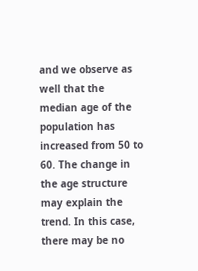and we observe as well that the median age of the population has
increased from 50 to 60. The change in the age structure may explain the trend. In this case, there may be no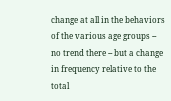change at all in the behaviors of the various age groups -- no trend there -- but a change in frequency relative to the total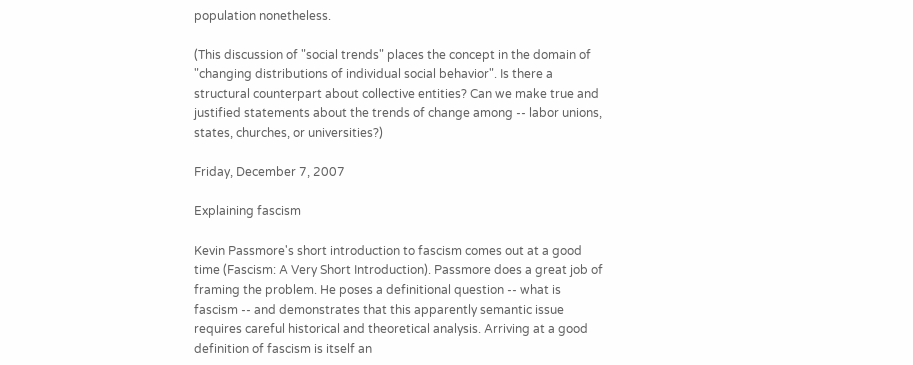population nonetheless.

(This discussion of "social trends" places the concept in the domain of "changing distributions of individual social behavior". Is there a structural counterpart about collective entities? Can we make true and justified statements about the trends of change among -- labor unions, states, churches, or universities?)

Friday, December 7, 2007

Explaining fascism

Kevin Passmore's short introduction to fascism comes out at a good time (Fascism: A Very Short Introduction). Passmore does a great job of framing the problem. He poses a definitional question -- what is fascism -- and demonstrates that this apparently semantic issue requires careful historical and theoretical analysis. Arriving at a good definition of fascism is itself an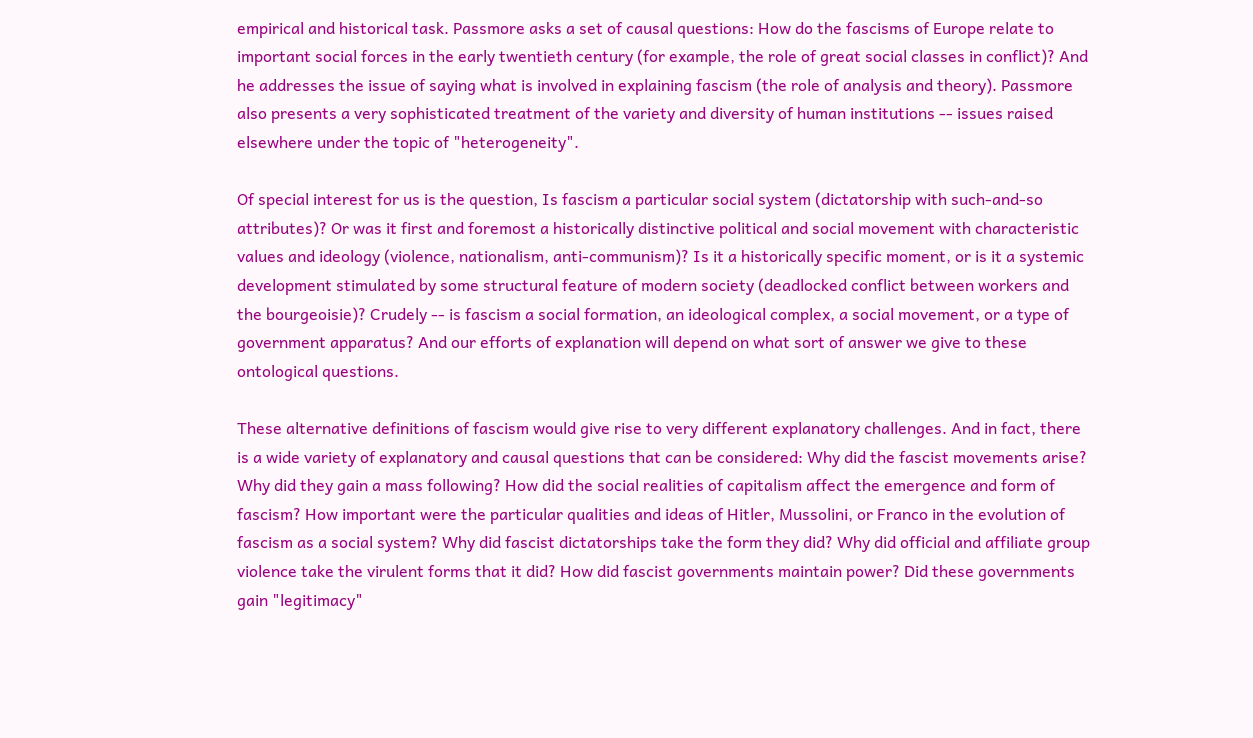empirical and historical task. Passmore asks a set of causal questions: How do the fascisms of Europe relate to important social forces in the early twentieth century (for example, the role of great social classes in conflict)? And he addresses the issue of saying what is involved in explaining fascism (the role of analysis and theory). Passmore also presents a very sophisticated treatment of the variety and diversity of human institutions -- issues raised elsewhere under the topic of "heterogeneity".

Of special interest for us is the question, Is fascism a particular social system (dictatorship with such-and-so attributes)? Or was it first and foremost a historically distinctive political and social movement with characteristic values and ideology (violence, nationalism, anti-communism)? Is it a historically specific moment, or is it a systemic development stimulated by some structural feature of modern society (deadlocked conflict between workers and the bourgeoisie)? Crudely -- is fascism a social formation, an ideological complex, a social movement, or a type of government apparatus? And our efforts of explanation will depend on what sort of answer we give to these ontological questions.

These alternative definitions of fascism would give rise to very different explanatory challenges. And in fact, there is a wide variety of explanatory and causal questions that can be considered: Why did the fascist movements arise? Why did they gain a mass following? How did the social realities of capitalism affect the emergence and form of fascism? How important were the particular qualities and ideas of Hitler, Mussolini, or Franco in the evolution of fascism as a social system? Why did fascist dictatorships take the form they did? Why did official and affiliate group violence take the virulent forms that it did? How did fascist governments maintain power? Did these governments gain "legitimacy"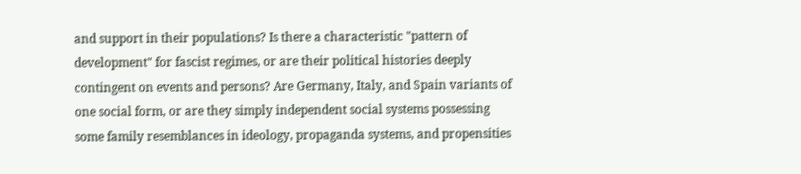and support in their populations? Is there a characteristic "pattern of development" for fascist regimes, or are their political histories deeply contingent on events and persons? Are Germany, Italy, and Spain variants of one social form, or are they simply independent social systems possessing some family resemblances in ideology, propaganda systems, and propensities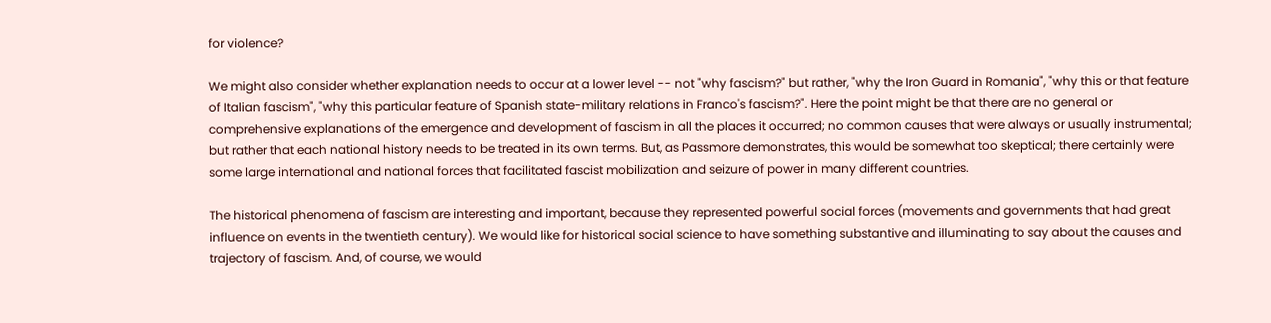for violence?

We might also consider whether explanation needs to occur at a lower level -- not "why fascism?" but rather, "why the Iron Guard in Romania", "why this or that feature of Italian fascism", "why this particular feature of Spanish state-military relations in Franco's fascism?". Here the point might be that there are no general or comprehensive explanations of the emergence and development of fascism in all the places it occurred; no common causes that were always or usually instrumental; but rather that each national history needs to be treated in its own terms. But, as Passmore demonstrates, this would be somewhat too skeptical; there certainly were some large international and national forces that facilitated fascist mobilization and seizure of power in many different countries.

The historical phenomena of fascism are interesting and important, because they represented powerful social forces (movements and governments that had great influence on events in the twentieth century). We would like for historical social science to have something substantive and illuminating to say about the causes and trajectory of fascism. And, of course, we would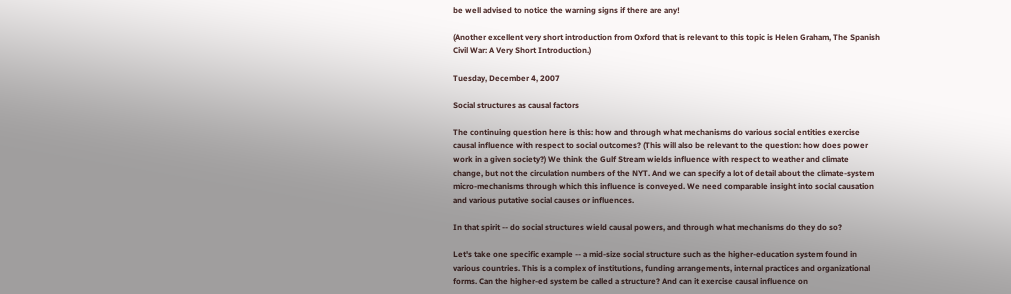be well advised to notice the warning signs if there are any!

(Another excellent very short introduction from Oxford that is relevant to this topic is Helen Graham, The Spanish Civil War: A Very Short Introduction.)

Tuesday, December 4, 2007

Social structures as causal factors

The continuing question here is this: how and through what mechanisms do various social entities exercise causal influence with respect to social outcomes? (This will also be relevant to the question: how does power work in a given society?) We think the Gulf Stream wields influence with respect to weather and climate change, but not the circulation numbers of the NYT. And we can specify a lot of detail about the climate-system micro-mechanisms through which this influence is conveyed. We need comparable insight into social causation and various putative social causes or influences.

In that spirit -- do social structures wield causal powers, and through what mechanisms do they do so?

Let's take one specific example -- a mid-size social structure such as the higher-education system found in various countries. This is a complex of institutions, funding arrangements, internal practices and organizational forms. Can the higher-ed system be called a structure? And can it exercise causal influence on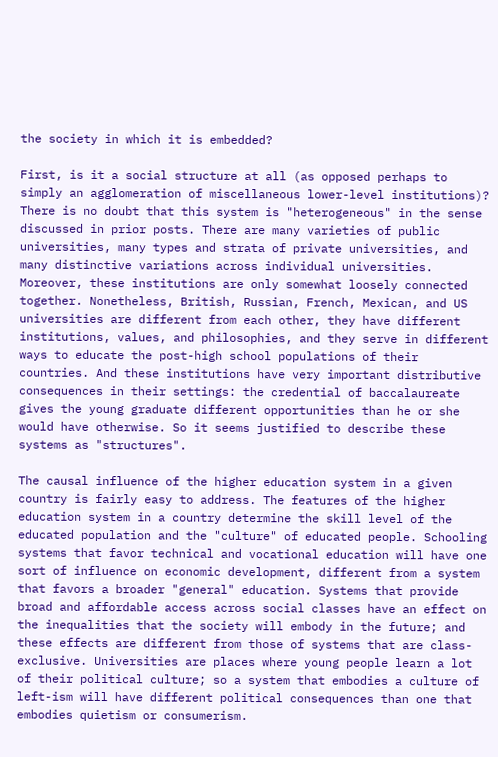the society in which it is embedded?

First, is it a social structure at all (as opposed perhaps to simply an agglomeration of miscellaneous lower-level institutions)? There is no doubt that this system is "heterogeneous" in the sense discussed in prior posts. There are many varieties of public universities, many types and strata of private universities, and many distinctive variations across individual universities. Moreover, these institutions are only somewhat loosely connected together. Nonetheless, British, Russian, French, Mexican, and US universities are different from each other, they have different institutions, values, and philosophies, and they serve in different ways to educate the post-high school populations of their countries. And these institutions have very important distributive consequences in their settings: the credential of baccalaureate gives the young graduate different opportunities than he or she would have otherwise. So it seems justified to describe these systems as "structures".

The causal influence of the higher education system in a given country is fairly easy to address. The features of the higher education system in a country determine the skill level of the educated population and the "culture" of educated people. Schooling systems that favor technical and vocational education will have one sort of influence on economic development, different from a system that favors a broader "general" education. Systems that provide broad and affordable access across social classes have an effect on the inequalities that the society will embody in the future; and these effects are different from those of systems that are class-exclusive. Universities are places where young people learn a lot of their political culture; so a system that embodies a culture of left-ism will have different political consequences than one that embodies quietism or consumerism.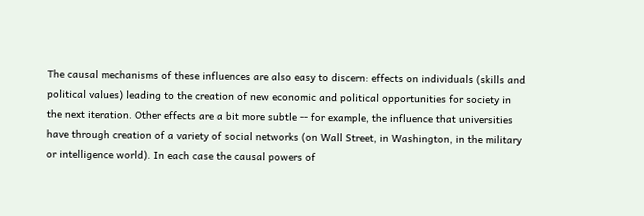The causal mechanisms of these influences are also easy to discern: effects on individuals (skills and political values) leading to the creation of new economic and political opportunities for society in the next iteration. Other effects are a bit more subtle -- for example, the influence that universities have through creation of a variety of social networks (on Wall Street, in Washington, in the military or intelligence world). In each case the causal powers of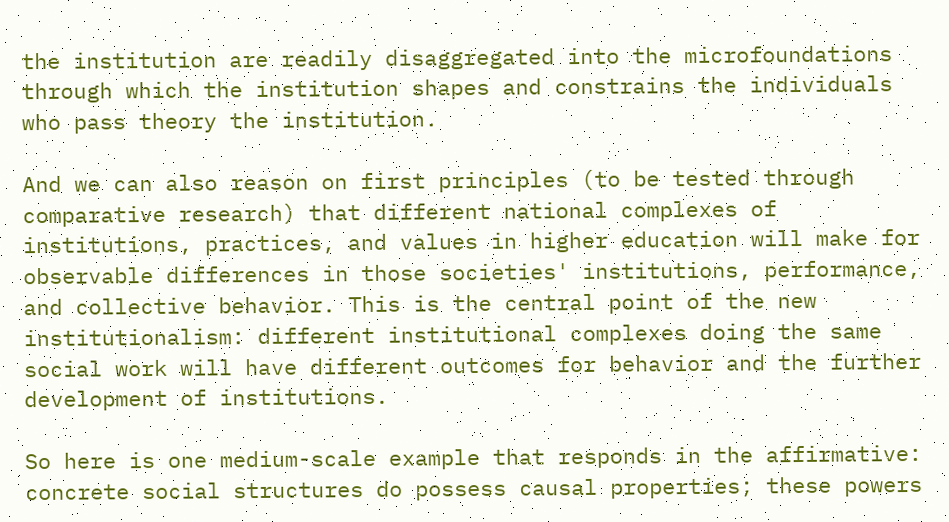the institution are readily disaggregated into the microfoundations through which the institution shapes and constrains the individuals who pass theory the institution.

And we can also reason on first principles (to be tested through comparative research) that different national complexes of institutions, practices, and values in higher education will make for observable differences in those societies' institutions, performance, and collective behavior. This is the central point of the new institutionalism: different institutional complexes doing the same social work will have different outcomes for behavior and the further development of institutions.

So here is one medium-scale example that responds in the affirmative: concrete social structures do possess causal properties; these powers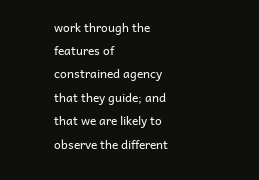work through the features of constrained agency that they guide; and that we are likely to observe the different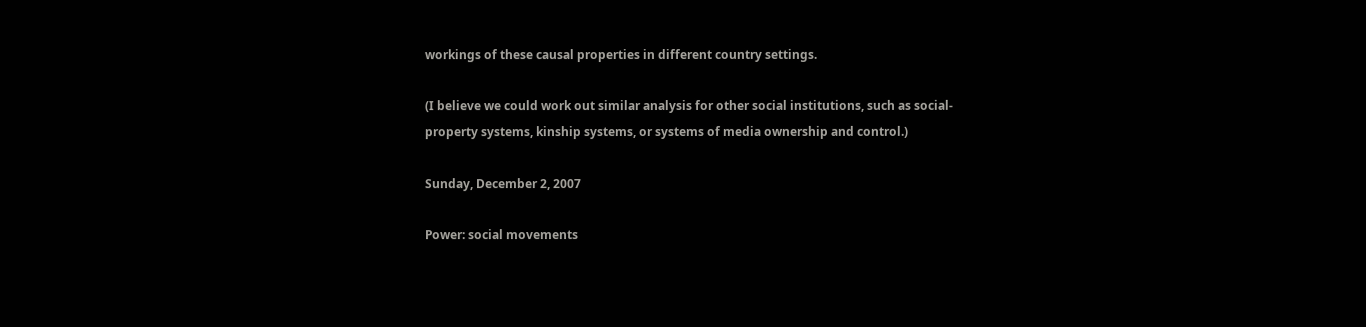workings of these causal properties in different country settings.

(I believe we could work out similar analysis for other social institutions, such as social-property systems, kinship systems, or systems of media ownership and control.)

Sunday, December 2, 2007

Power: social movements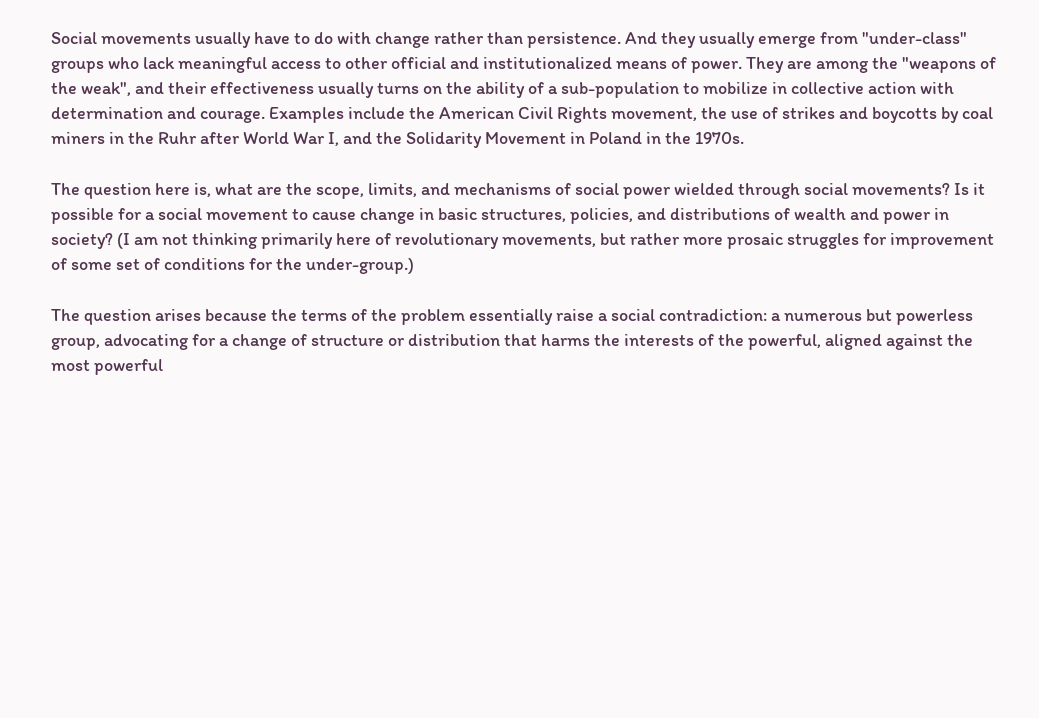Social movements usually have to do with change rather than persistence. And they usually emerge from "under-class" groups who lack meaningful access to other official and institutionalized means of power. They are among the "weapons of the weak", and their effectiveness usually turns on the ability of a sub-population to mobilize in collective action with determination and courage. Examples include the American Civil Rights movement, the use of strikes and boycotts by coal miners in the Ruhr after World War I, and the Solidarity Movement in Poland in the 1970s.

The question here is, what are the scope, limits, and mechanisms of social power wielded through social movements? Is it possible for a social movement to cause change in basic structures, policies, and distributions of wealth and power in society? (I am not thinking primarily here of revolutionary movements, but rather more prosaic struggles for improvement of some set of conditions for the under-group.)

The question arises because the terms of the problem essentially raise a social contradiction: a numerous but powerless group, advocating for a change of structure or distribution that harms the interests of the powerful, aligned against the most powerful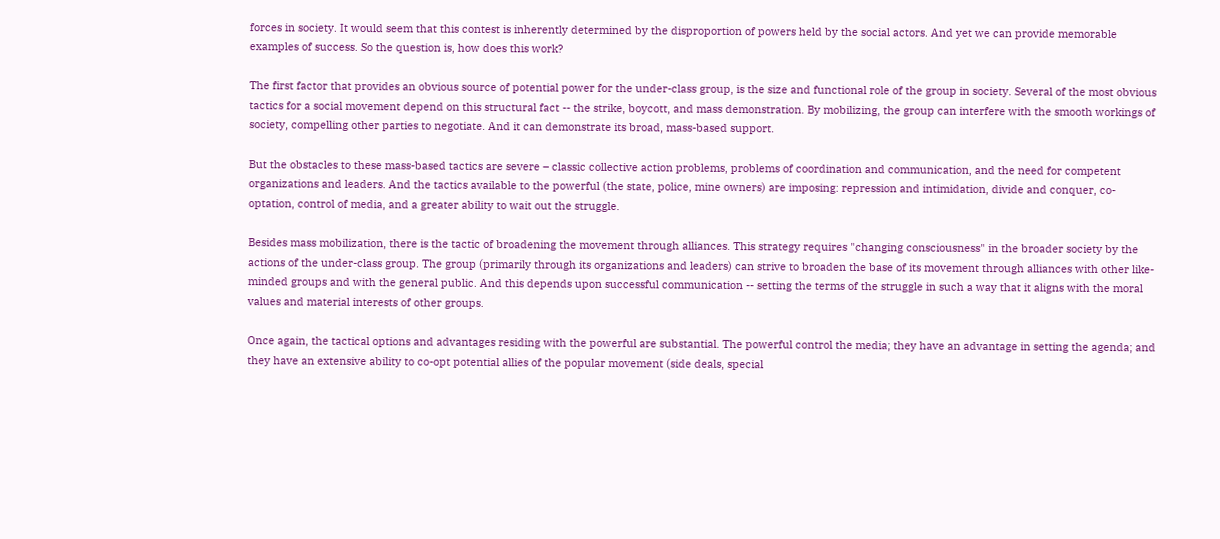forces in society. It would seem that this contest is inherently determined by the disproportion of powers held by the social actors. And yet we can provide memorable examples of success. So the question is, how does this work?

The first factor that provides an obvious source of potential power for the under-class group, is the size and functional role of the group in society. Several of the most obvious tactics for a social movement depend on this structural fact -- the strike, boycott, and mass demonstration. By mobilizing, the group can interfere with the smooth workings of society, compelling other parties to negotiate. And it can demonstrate its broad, mass-based support.

But the obstacles to these mass-based tactics are severe – classic collective action problems, problems of coordination and communication, and the need for competent organizations and leaders. And the tactics available to the powerful (the state, police, mine owners) are imposing: repression and intimidation, divide and conquer, co-optation, control of media, and a greater ability to wait out the struggle.

Besides mass mobilization, there is the tactic of broadening the movement through alliances. This strategy requires "changing consciousness" in the broader society by the actions of the under-class group. The group (primarily through its organizations and leaders) can strive to broaden the base of its movement through alliances with other like-minded groups and with the general public. And this depends upon successful communication -- setting the terms of the struggle in such a way that it aligns with the moral values and material interests of other groups.

Once again, the tactical options and advantages residing with the powerful are substantial. The powerful control the media; they have an advantage in setting the agenda; and they have an extensive ability to co-opt potential allies of the popular movement (side deals, special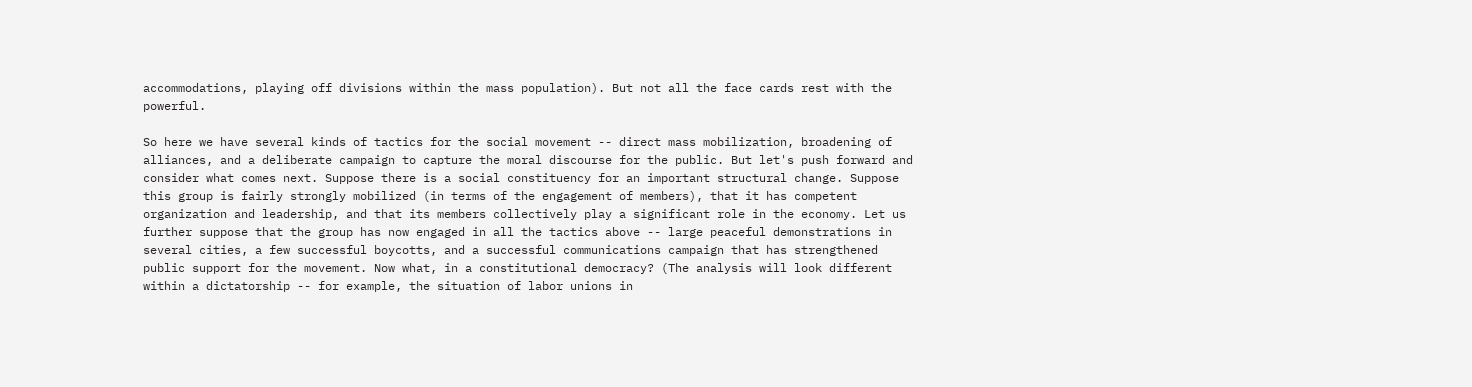accommodations, playing off divisions within the mass population). But not all the face cards rest with the powerful.

So here we have several kinds of tactics for the social movement -- direct mass mobilization, broadening of alliances, and a deliberate campaign to capture the moral discourse for the public. But let's push forward and consider what comes next. Suppose there is a social constituency for an important structural change. Suppose this group is fairly strongly mobilized (in terms of the engagement of members), that it has competent organization and leadership, and that its members collectively play a significant role in the economy. Let us further suppose that the group has now engaged in all the tactics above -- large peaceful demonstrations in several cities, a few successful boycotts, and a successful communications campaign that has strengthened public support for the movement. Now what, in a constitutional democracy? (The analysis will look different within a dictatorship -- for example, the situation of labor unions in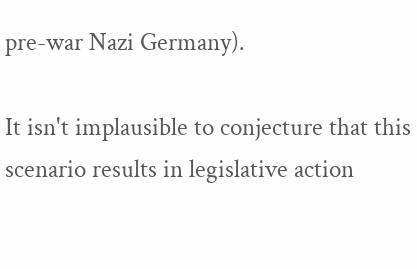pre-war Nazi Germany).

It isn't implausible to conjecture that this scenario results in legislative action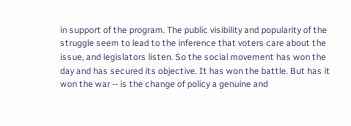in support of the program. The public visibility and popularity of the struggle seem to lead to the inference that voters care about the issue, and legislators listen. So the social movement has won the day and has secured its objective. It has won the battle. But has it won the war -- is the change of policy a genuine and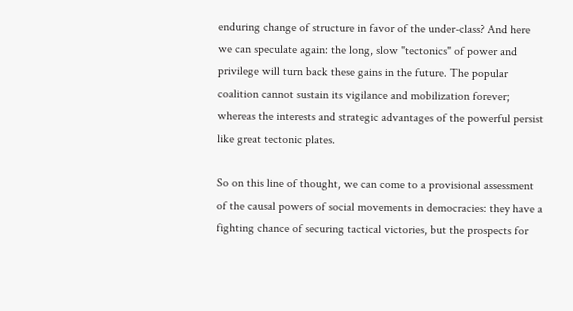enduring change of structure in favor of the under-class? And here we can speculate again: the long, slow "tectonics" of power and privilege will turn back these gains in the future. The popular coalition cannot sustain its vigilance and mobilization forever; whereas the interests and strategic advantages of the powerful persist like great tectonic plates.

So on this line of thought, we can come to a provisional assessment of the causal powers of social movements in democracies: they have a fighting chance of securing tactical victories, but the prospects for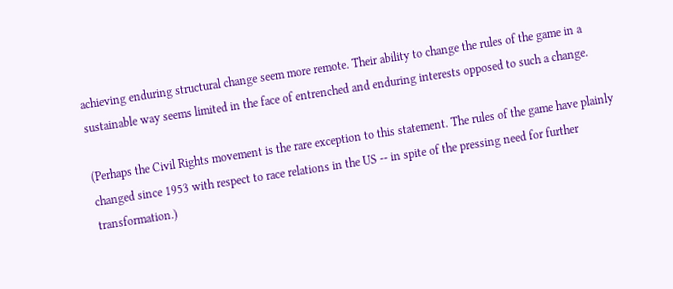achieving enduring structural change seem more remote. Their ability to change the rules of the game in a sustainable way seems limited in the face of entrenched and enduring interests opposed to such a change.

(Perhaps the Civil Rights movement is the rare exception to this statement. The rules of the game have plainly changed since 1953 with respect to race relations in the US -- in spite of the pressing need for further transformation.)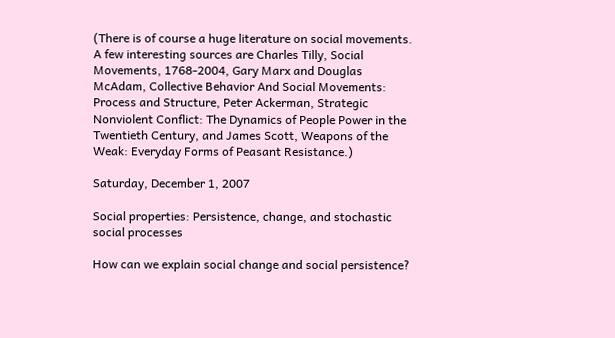(There is of course a huge literature on social movements. A few interesting sources are Charles Tilly, Social Movements, 1768-2004, Gary Marx and Douglas McAdam, Collective Behavior And Social Movements: Process and Structure, Peter Ackerman, Strategic Nonviolent Conflict: The Dynamics of People Power in the Twentieth Century, and James Scott, Weapons of the Weak: Everyday Forms of Peasant Resistance.)

Saturday, December 1, 2007

Social properties: Persistence, change, and stochastic social processes

How can we explain social change and social persistence?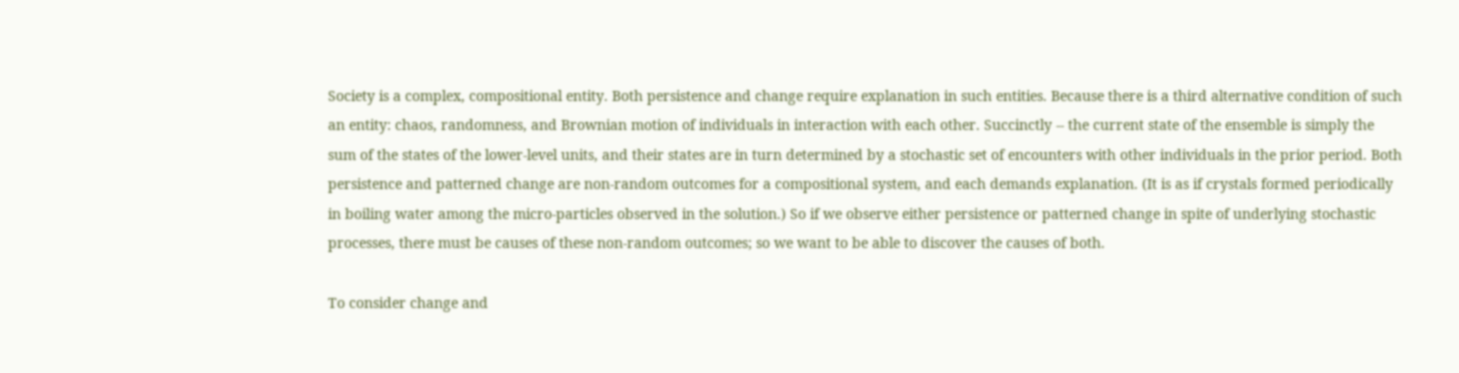Society is a complex, compositional entity. Both persistence and change require explanation in such entities. Because there is a third alternative condition of such an entity: chaos, randomness, and Brownian motion of individuals in interaction with each other. Succinctly -- the current state of the ensemble is simply the sum of the states of the lower-level units, and their states are in turn determined by a stochastic set of encounters with other individuals in the prior period. Both persistence and patterned change are non-random outcomes for a compositional system, and each demands explanation. (It is as if crystals formed periodically in boiling water among the micro-particles observed in the solution.) So if we observe either persistence or patterned change in spite of underlying stochastic processes, there must be causes of these non-random outcomes; so we want to be able to discover the causes of both.

To consider change and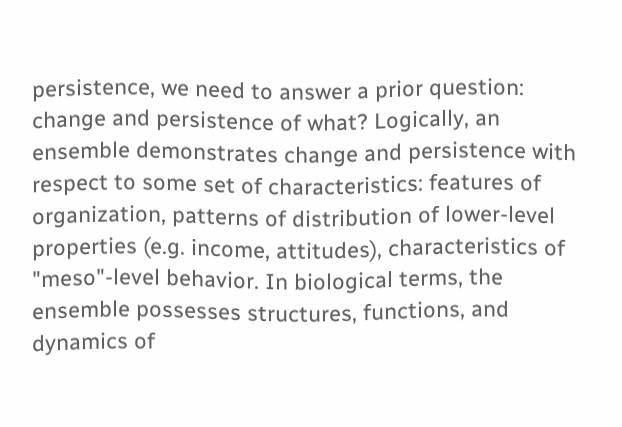persistence, we need to answer a prior question: change and persistence of what? Logically, an ensemble demonstrates change and persistence with respect to some set of characteristics: features of organization, patterns of distribution of lower-level properties (e.g. income, attitudes), characteristics of "meso"-level behavior. In biological terms, the ensemble possesses structures, functions, and dynamics of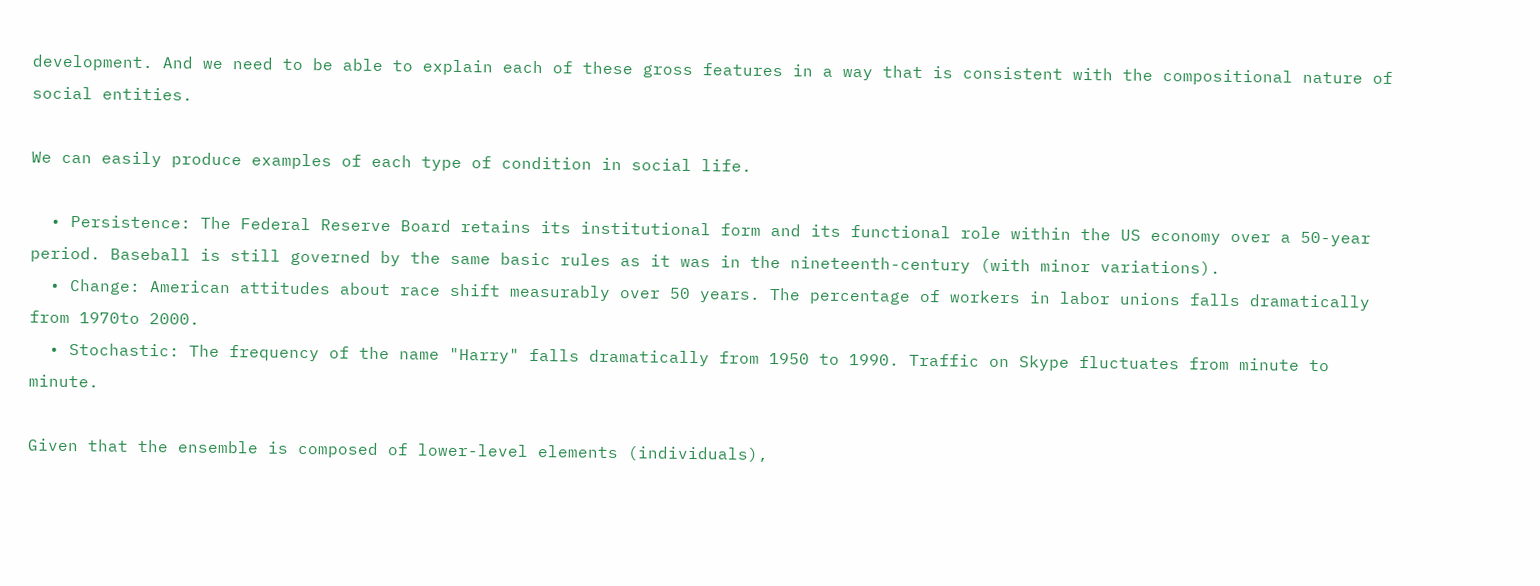development. And we need to be able to explain each of these gross features in a way that is consistent with the compositional nature of social entities.

We can easily produce examples of each type of condition in social life.

  • Persistence: The Federal Reserve Board retains its institutional form and its functional role within the US economy over a 50-year period. Baseball is still governed by the same basic rules as it was in the nineteenth-century (with minor variations).
  • Change: American attitudes about race shift measurably over 50 years. The percentage of workers in labor unions falls dramatically from 1970to 2000.
  • Stochastic: The frequency of the name "Harry" falls dramatically from 1950 to 1990. Traffic on Skype fluctuates from minute to minute.

Given that the ensemble is composed of lower-level elements (individuals),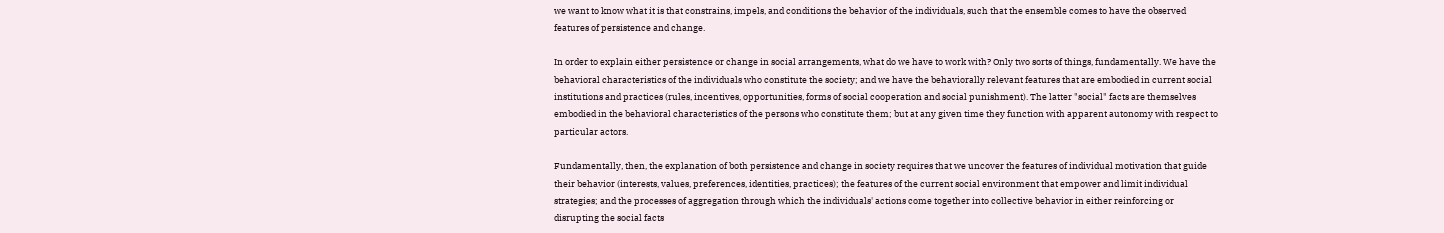we want to know what it is that constrains, impels, and conditions the behavior of the individuals, such that the ensemble comes to have the observed features of persistence and change.

In order to explain either persistence or change in social arrangements, what do we have to work with? Only two sorts of things, fundamentally. We have the behavioral characteristics of the individuals who constitute the society; and we have the behaviorally relevant features that are embodied in current social institutions and practices (rules, incentives, opportunities, forms of social cooperation and social punishment). The latter "social" facts are themselves embodied in the behavioral characteristics of the persons who constitute them; but at any given time they function with apparent autonomy with respect to particular actors.

Fundamentally, then, the explanation of both persistence and change in society requires that we uncover the features of individual motivation that guide their behavior (interests, values, preferences, identities, practices); the features of the current social environment that empower and limit individual strategies; and the processes of aggregation through which the individuals' actions come together into collective behavior in either reinforcing or disrupting the social facts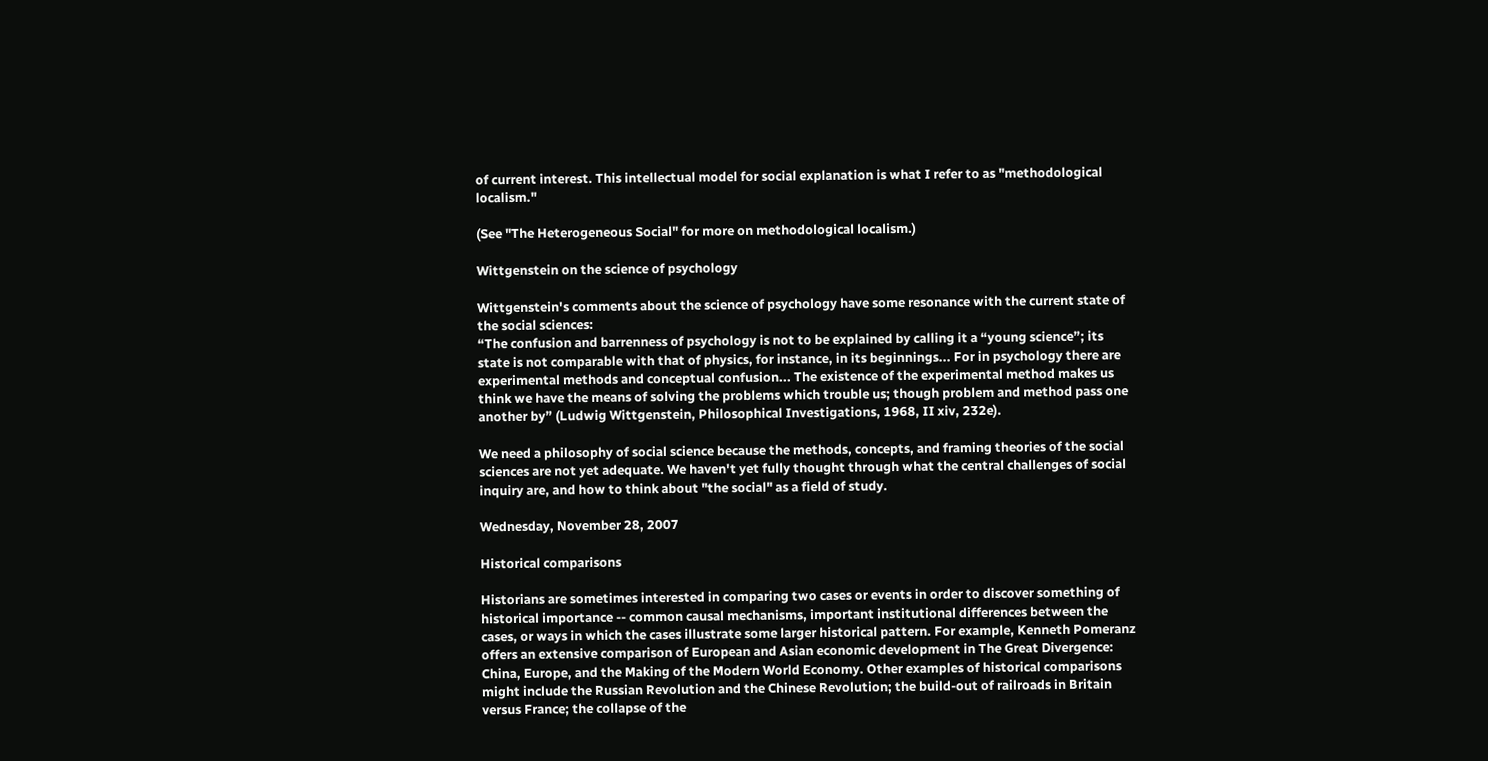of current interest. This intellectual model for social explanation is what I refer to as "methodological localism."

(See "The Heterogeneous Social" for more on methodological localism.)

Wittgenstein on the science of psychology

Wittgenstein's comments about the science of psychology have some resonance with the current state of the social sciences:
“The confusion and barrenness of psychology is not to be explained by calling it a “young science”; its state is not comparable with that of physics, for instance, in its beginnings... For in psychology there are experimental methods and conceptual confusion... The existence of the experimental method makes us think we have the means of solving the problems which trouble us; though problem and method pass one another by” (Ludwig Wittgenstein, Philosophical Investigations, 1968, II xiv, 232e).

We need a philosophy of social science because the methods, concepts, and framing theories of the social sciences are not yet adequate. We haven't yet fully thought through what the central challenges of social inquiry are, and how to think about "the social" as a field of study.

Wednesday, November 28, 2007

Historical comparisons

Historians are sometimes interested in comparing two cases or events in order to discover something of historical importance -- common causal mechanisms, important institutional differences between the cases, or ways in which the cases illustrate some larger historical pattern. For example, Kenneth Pomeranz offers an extensive comparison of European and Asian economic development in The Great Divergence: China, Europe, and the Making of the Modern World Economy. Other examples of historical comparisons might include the Russian Revolution and the Chinese Revolution; the build-out of railroads in Britain versus France; the collapse of the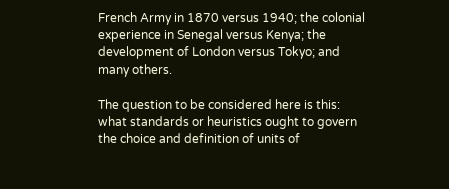French Army in 1870 versus 1940; the colonial experience in Senegal versus Kenya; the development of London versus Tokyo; and many others.

The question to be considered here is this: what standards or heuristics ought to govern the choice and definition of units of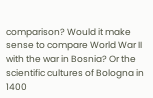comparison? Would it make sense to compare World War II with the war in Bosnia? Or the scientific cultures of Bologna in 1400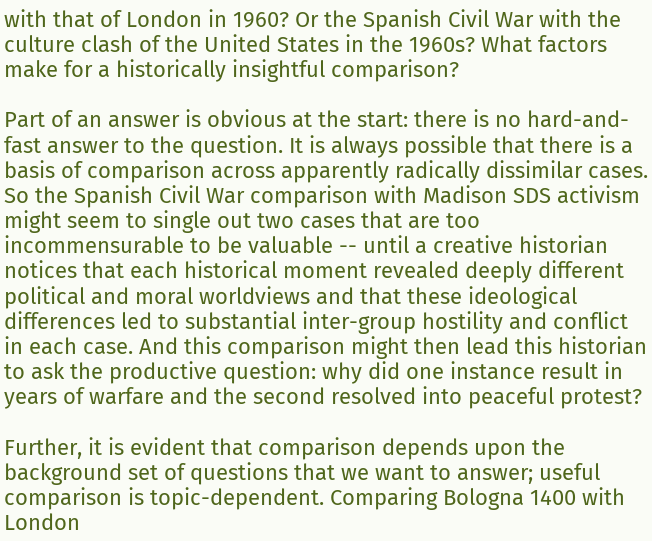with that of London in 1960? Or the Spanish Civil War with the culture clash of the United States in the 1960s? What factors make for a historically insightful comparison?

Part of an answer is obvious at the start: there is no hard-and-fast answer to the question. It is always possible that there is a basis of comparison across apparently radically dissimilar cases. So the Spanish Civil War comparison with Madison SDS activism might seem to single out two cases that are too incommensurable to be valuable -- until a creative historian notices that each historical moment revealed deeply different political and moral worldviews and that these ideological differences led to substantial inter-group hostility and conflict in each case. And this comparison might then lead this historian to ask the productive question: why did one instance result in years of warfare and the second resolved into peaceful protest?

Further, it is evident that comparison depends upon the background set of questions that we want to answer; useful comparison is topic-dependent. Comparing Bologna 1400 with London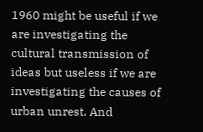1960 might be useful if we are investigating the cultural transmission of ideas but useless if we are investigating the causes of urban unrest. And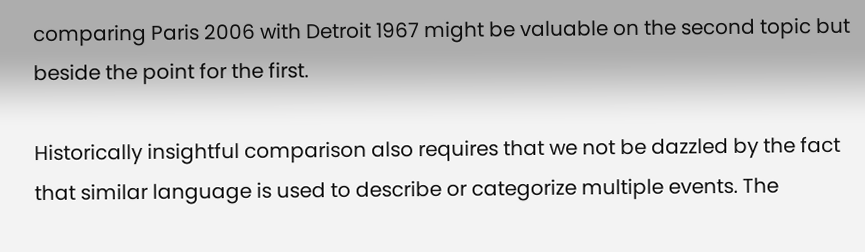comparing Paris 2006 with Detroit 1967 might be valuable on the second topic but beside the point for the first.

Historically insightful comparison also requires that we not be dazzled by the fact that similar language is used to describe or categorize multiple events. The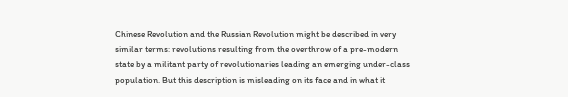Chinese Revolution and the Russian Revolution might be described in very similar terms: revolutions resulting from the overthrow of a pre-modern state by a militant party of revolutionaries leading an emerging under-class population. But this description is misleading on its face and in what it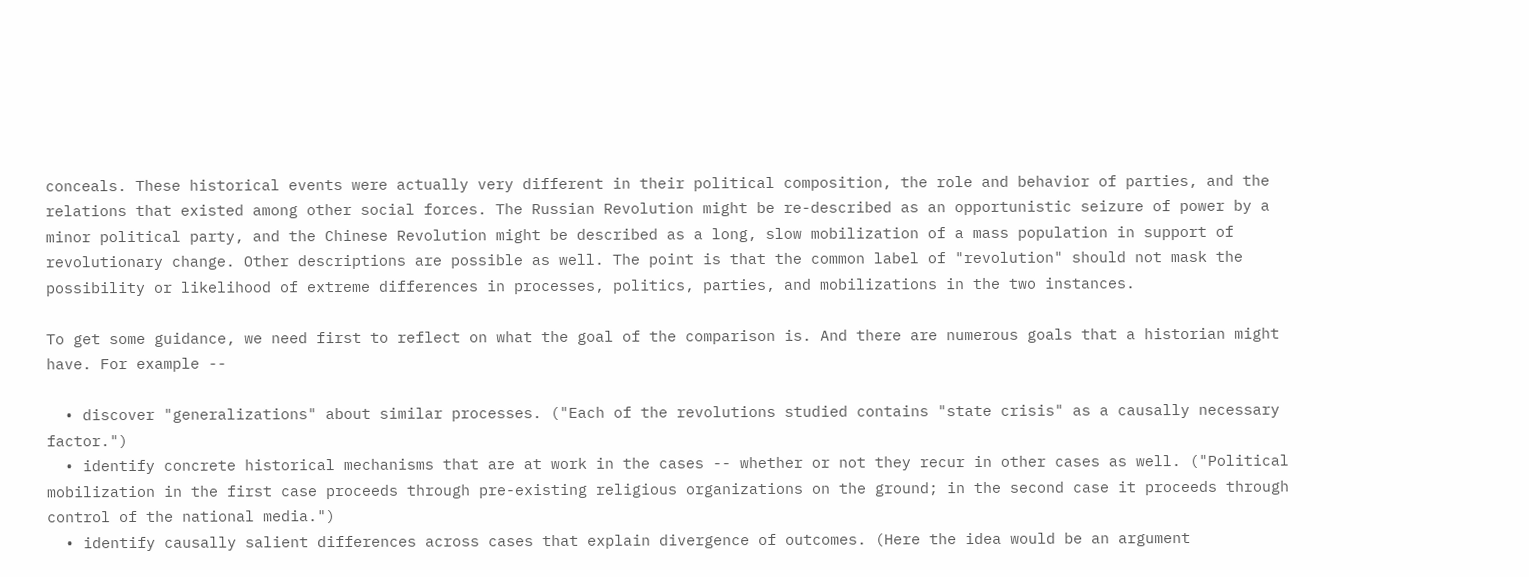conceals. These historical events were actually very different in their political composition, the role and behavior of parties, and the relations that existed among other social forces. The Russian Revolution might be re-described as an opportunistic seizure of power by a minor political party, and the Chinese Revolution might be described as a long, slow mobilization of a mass population in support of revolutionary change. Other descriptions are possible as well. The point is that the common label of "revolution" should not mask the possibility or likelihood of extreme differences in processes, politics, parties, and mobilizations in the two instances.

To get some guidance, we need first to reflect on what the goal of the comparison is. And there are numerous goals that a historian might have. For example --

  • discover "generalizations" about similar processes. ("Each of the revolutions studied contains "state crisis" as a causally necessary factor.")
  • identify concrete historical mechanisms that are at work in the cases -- whether or not they recur in other cases as well. ("Political mobilization in the first case proceeds through pre-existing religious organizations on the ground; in the second case it proceeds through control of the national media.")
  • identify causally salient differences across cases that explain divergence of outcomes. (Here the idea would be an argument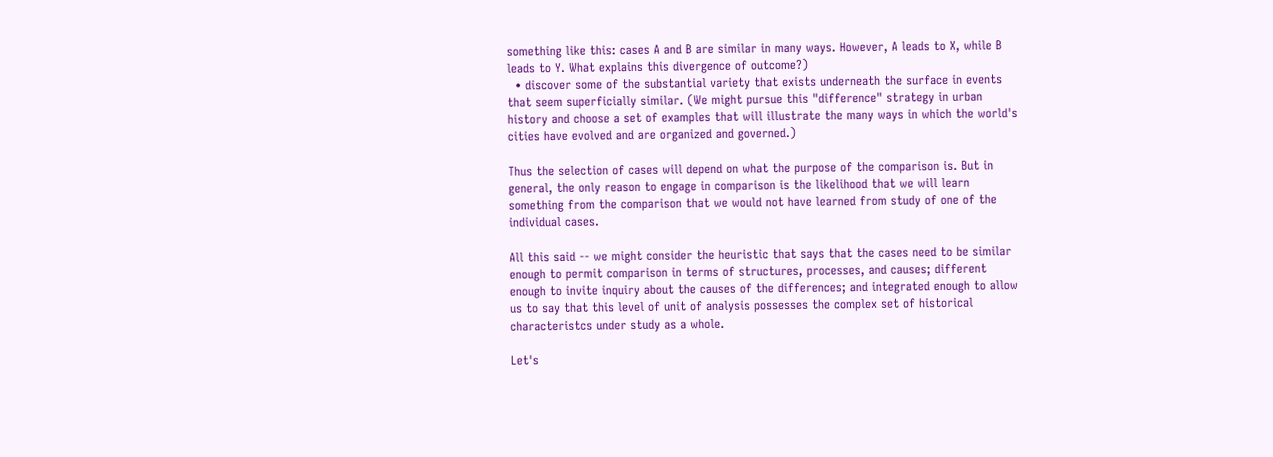something like this: cases A and B are similar in many ways. However, A leads to X, while B leads to Y. What explains this divergence of outcome?)
  • discover some of the substantial variety that exists underneath the surface in events that seem superficially similar. (We might pursue this "difference" strategy in urban history and choose a set of examples that will illustrate the many ways in which the world's cities have evolved and are organized and governed.)

Thus the selection of cases will depend on what the purpose of the comparison is. But in general, the only reason to engage in comparison is the likelihood that we will learn something from the comparison that we would not have learned from study of one of the individual cases.

All this said -- we might consider the heuristic that says that the cases need to be similar enough to permit comparison in terms of structures, processes, and causes; different enough to invite inquiry about the causes of the differences; and integrated enough to allow us to say that this level of unit of analysis possesses the complex set of historical characteristcs under study as a whole.

Let's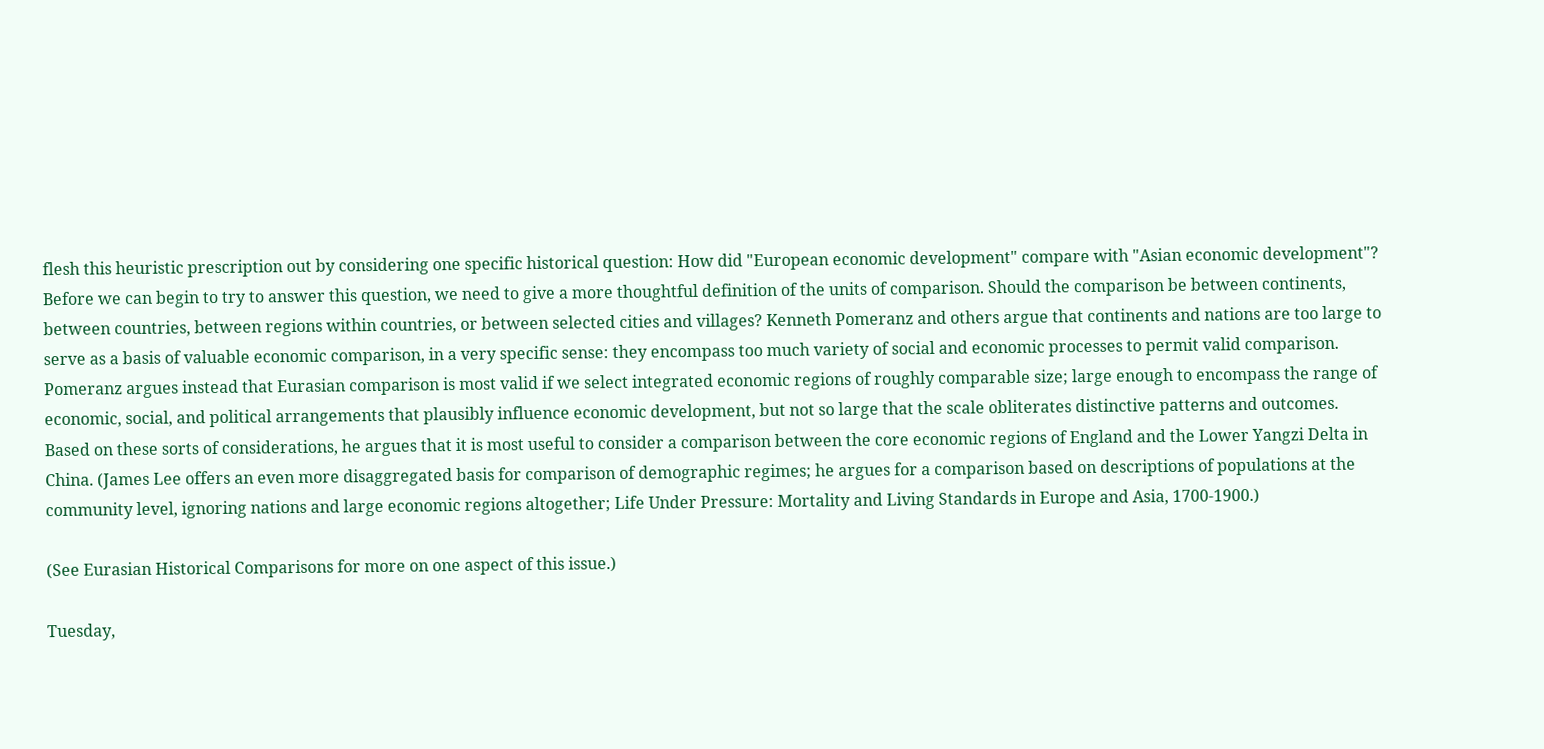flesh this heuristic prescription out by considering one specific historical question: How did "European economic development" compare with "Asian economic development"? Before we can begin to try to answer this question, we need to give a more thoughtful definition of the units of comparison. Should the comparison be between continents, between countries, between regions within countries, or between selected cities and villages? Kenneth Pomeranz and others argue that continents and nations are too large to serve as a basis of valuable economic comparison, in a very specific sense: they encompass too much variety of social and economic processes to permit valid comparison. Pomeranz argues instead that Eurasian comparison is most valid if we select integrated economic regions of roughly comparable size; large enough to encompass the range of economic, social, and political arrangements that plausibly influence economic development, but not so large that the scale obliterates distinctive patterns and outcomes. Based on these sorts of considerations, he argues that it is most useful to consider a comparison between the core economic regions of England and the Lower Yangzi Delta in China. (James Lee offers an even more disaggregated basis for comparison of demographic regimes; he argues for a comparison based on descriptions of populations at the community level, ignoring nations and large economic regions altogether; Life Under Pressure: Mortality and Living Standards in Europe and Asia, 1700-1900.)

(See Eurasian Historical Comparisons for more on one aspect of this issue.)

Tuesday,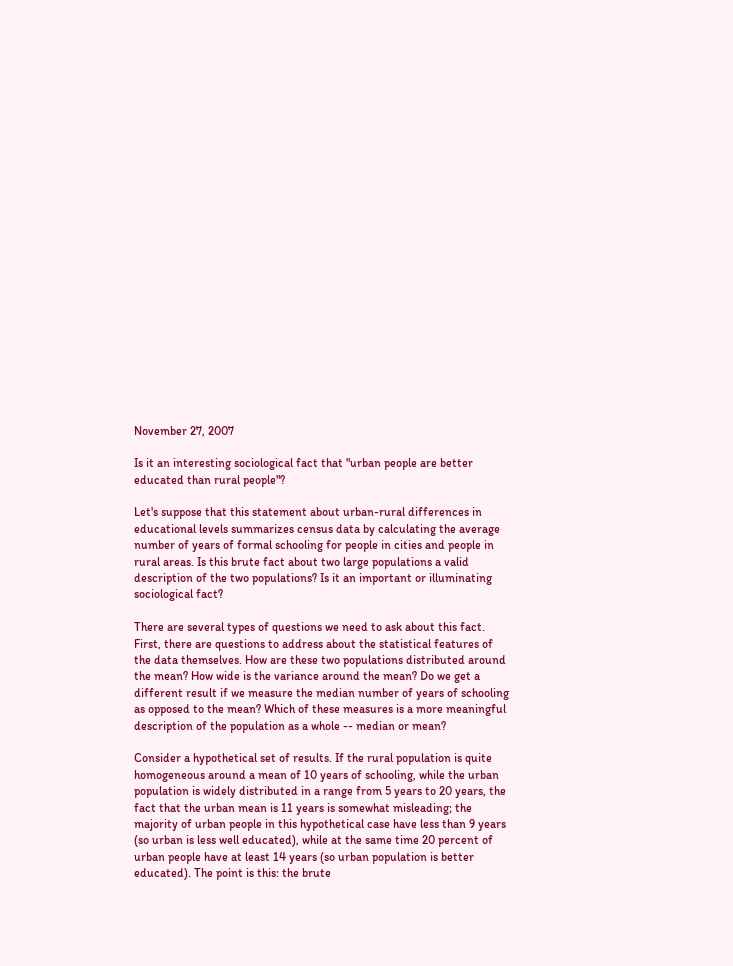November 27, 2007

Is it an interesting sociological fact that "urban people are better educated than rural people"?

Let's suppose that this statement about urban-rural differences in educational levels summarizes census data by calculating the average number of years of formal schooling for people in cities and people in rural areas. Is this brute fact about two large populations a valid description of the two populations? Is it an important or illuminating sociological fact?

There are several types of questions we need to ask about this fact. First, there are questions to address about the statistical features of the data themselves. How are these two populations distributed around the mean? How wide is the variance around the mean? Do we get a different result if we measure the median number of years of schooling as opposed to the mean? Which of these measures is a more meaningful description of the population as a whole -- median or mean?

Consider a hypothetical set of results. If the rural population is quite homogeneous around a mean of 10 years of schooling, while the urban population is widely distributed in a range from 5 years to 20 years, the fact that the urban mean is 11 years is somewhat misleading; the majority of urban people in this hypothetical case have less than 9 years (so urban is less well educated), while at the same time 20 percent of urban people have at least 14 years (so urban population is better educated). The point is this: the brute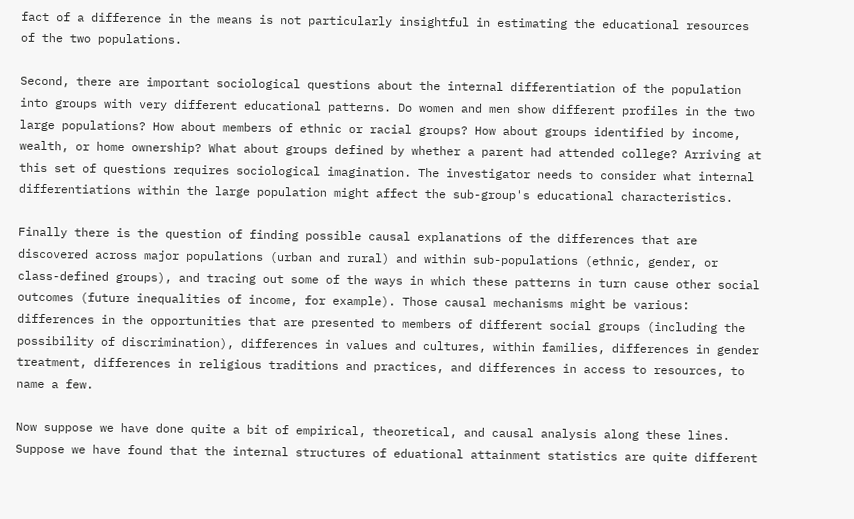fact of a difference in the means is not particularly insightful in estimating the educational resources of the two populations.

Second, there are important sociological questions about the internal differentiation of the population into groups with very different educational patterns. Do women and men show different profiles in the two large populations? How about members of ethnic or racial groups? How about groups identified by income, wealth, or home ownership? What about groups defined by whether a parent had attended college? Arriving at this set of questions requires sociological imagination. The investigator needs to consider what internal differentiations within the large population might affect the sub-group's educational characteristics.

Finally there is the question of finding possible causal explanations of the differences that are discovered across major populations (urban and rural) and within sub-populations (ethnic, gender, or class-defined groups), and tracing out some of the ways in which these patterns in turn cause other social outcomes (future inequalities of income, for example). Those causal mechanisms might be various: differences in the opportunities that are presented to members of different social groups (including the possibility of discrimination), differences in values and cultures, within families, differences in gender treatment, differences in religious traditions and practices, and differences in access to resources, to name a few.

Now suppose we have done quite a bit of empirical, theoretical, and causal analysis along these lines. Suppose we have found that the internal structures of eduational attainment statistics are quite different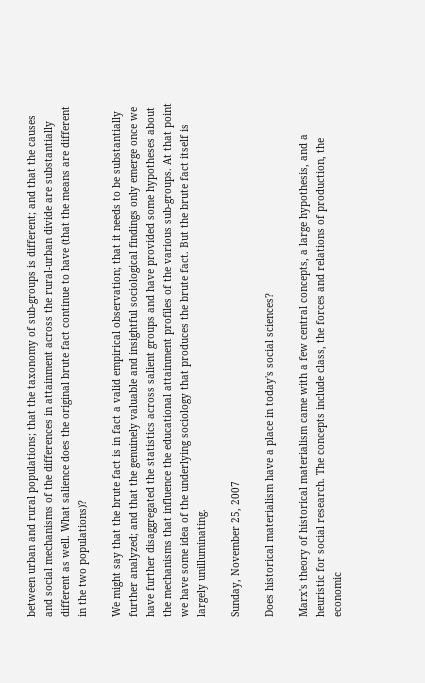between urban and rural populations; that the taxonomy of sub-groups is different; and that the causes and social mechanisms of the differences in attainment across the rural-urban divide are substantially different as well. What salience does the original brute fact continue to have (that the means are different in the two populations)?

We might say that the brute fact is in fact a valid empirical observation; that it needs to be substantially further analyzed; and that the genuinely valuable and insightful sociological findings only emerge once we have further disaggregated the statistics across salient groups and have provided some hypotheses about the mechanisms that influence the educational attainment profiles of the various sub-groups. At that point we have some idea of the underlying sociology that produces the brute fact. But the brute fact itself is largely unilluminating.

Sunday, November 25, 2007

Does historical materialism have a place in today's social sciences?

Marx's theory of historical materialism came with a few central concepts, a large hypothesis, and a heuristic for social research. The concepts include class, the forces and relations of production, the economic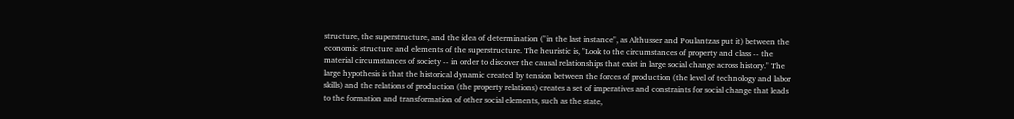structure, the superstructure, and the idea of determination ("in the last instance", as Althusser and Poulantzas put it) between the economic structure and elements of the superstructure. The heuristic is, "Look to the circumstances of property and class -- the material circumstances of society -- in order to discover the causal relationships that exist in large social change across history." The large hypothesis is that the historical dynamic created by tension between the forces of production (the level of technology and labor skills) and the relations of production (the property relations) creates a set of imperatives and constraints for social change that leads to the formation and transformation of other social elements, such as the state,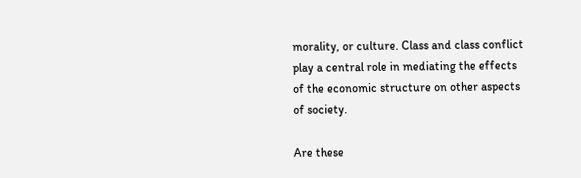morality, or culture. Class and class conflict play a central role in mediating the effects of the economic structure on other aspects of society.

Are these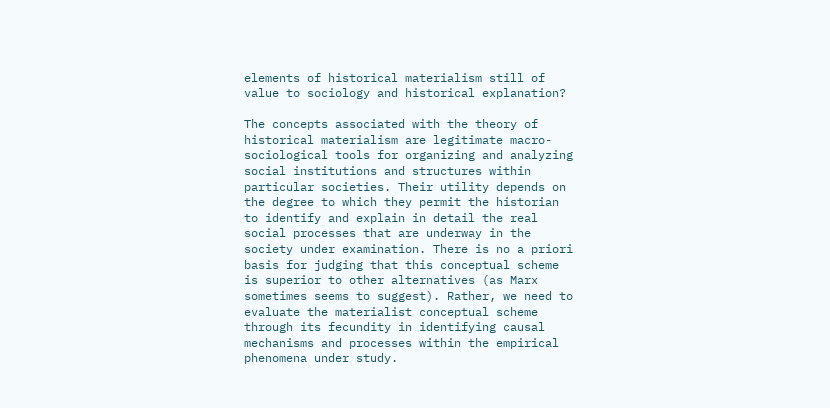elements of historical materialism still of value to sociology and historical explanation?

The concepts associated with the theory of historical materialism are legitimate macro-sociological tools for organizing and analyzing social institutions and structures within particular societies. Their utility depends on the degree to which they permit the historian to identify and explain in detail the real social processes that are underway in the society under examination. There is no a priori basis for judging that this conceptual scheme is superior to other alternatives (as Marx sometimes seems to suggest). Rather, we need to evaluate the materialist conceptual scheme through its fecundity in identifying causal mechanisms and processes within the empirical phenomena under study.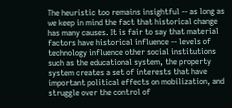The heuristic too remains insightful -- as long as we keep in mind the fact that historical change has many causes. It is fair to say that material factors have historical influence -- levels of technology influence other social institutions such as the educational system, the property system creates a set of interests that have important political effects on mobilization, and struggle over the control of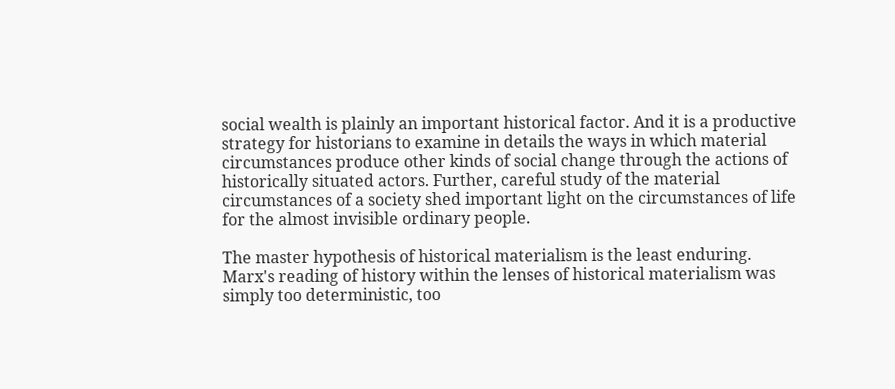social wealth is plainly an important historical factor. And it is a productive strategy for historians to examine in details the ways in which material circumstances produce other kinds of social change through the actions of historically situated actors. Further, careful study of the material circumstances of a society shed important light on the circumstances of life for the almost invisible ordinary people.

The master hypothesis of historical materialism is the least enduring. Marx's reading of history within the lenses of historical materialism was simply too deterministic, too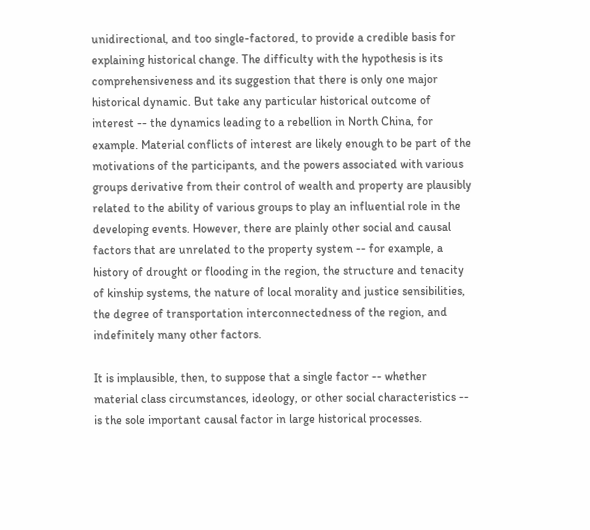unidirectional, and too single-factored, to provide a credible basis for explaining historical change. The difficulty with the hypothesis is its comprehensiveness and its suggestion that there is only one major historical dynamic. But take any particular historical outcome of interest -- the dynamics leading to a rebellion in North China, for example. Material conflicts of interest are likely enough to be part of the motivations of the participants, and the powers associated with various groups derivative from their control of wealth and property are plausibly related to the ability of various groups to play an influential role in the developing events. However, there are plainly other social and causal factors that are unrelated to the property system -- for example, a history of drought or flooding in the region, the structure and tenacity of kinship systems, the nature of local morality and justice sensibilities, the degree of transportation interconnectedness of the region, and indefinitely many other factors.

It is implausible, then, to suppose that a single factor -- whether material class circumstances, ideology, or other social characteristics -- is the sole important causal factor in large historical processes.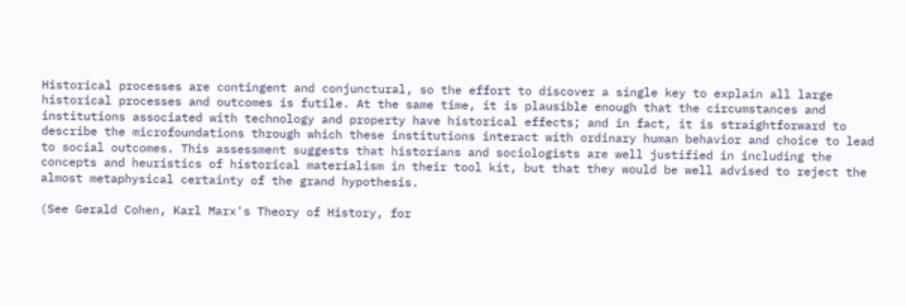Historical processes are contingent and conjunctural, so the effort to discover a single key to explain all large historical processes and outcomes is futile. At the same time, it is plausible enough that the circumstances and institutions associated with technology and property have historical effects; and in fact, it is straightforward to describe the microfoundations through which these institutions interact with ordinary human behavior and choice to lead to social outcomes. This assessment suggests that historians and sociologists are well justified in including the concepts and heuristics of historical materialism in their tool kit, but that they would be well advised to reject the almost metaphysical certainty of the grand hypothesis.

(See Gerald Cohen, Karl Marx's Theory of History, for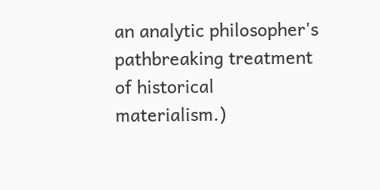an analytic philosopher's pathbreaking treatment of historical materialism.)